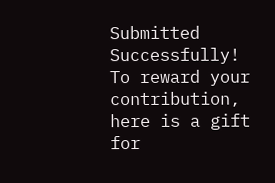Submitted Successfully!
To reward your contribution, here is a gift for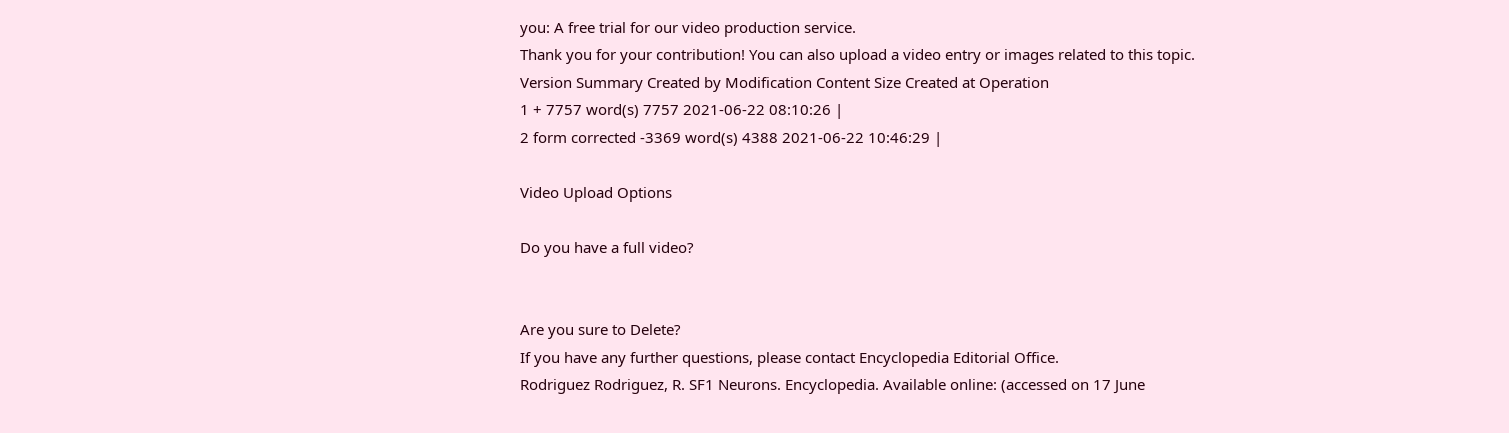you: A free trial for our video production service.
Thank you for your contribution! You can also upload a video entry or images related to this topic.
Version Summary Created by Modification Content Size Created at Operation
1 + 7757 word(s) 7757 2021-06-22 08:10:26 |
2 form corrected -3369 word(s) 4388 2021-06-22 10:46:29 |

Video Upload Options

Do you have a full video?


Are you sure to Delete?
If you have any further questions, please contact Encyclopedia Editorial Office.
Rodriguez Rodriguez, R. SF1 Neurons. Encyclopedia. Available online: (accessed on 17 June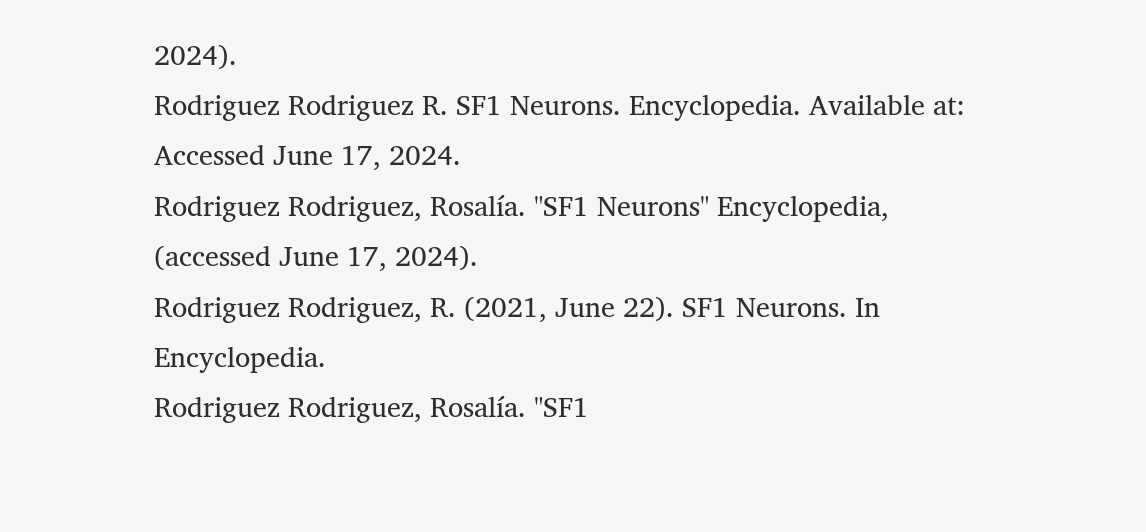2024).
Rodriguez Rodriguez R. SF1 Neurons. Encyclopedia. Available at: Accessed June 17, 2024.
Rodriguez Rodriguez, Rosalía. "SF1 Neurons" Encyclopedia, (accessed June 17, 2024).
Rodriguez Rodriguez, R. (2021, June 22). SF1 Neurons. In Encyclopedia.
Rodriguez Rodriguez, Rosalía. "SF1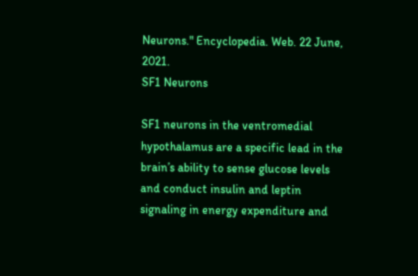Neurons." Encyclopedia. Web. 22 June, 2021.
SF1 Neurons

SF1 neurons in the ventromedial hypothalamus are a specific lead in the brain’s ability to sense glucose levels and conduct insulin and leptin signaling in energy expenditure and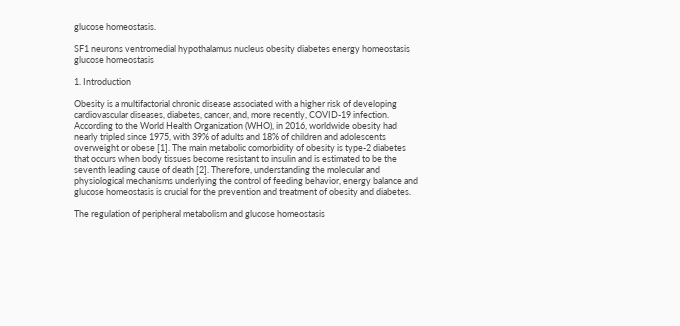glucose homeostasis.

SF1 neurons ventromedial hypothalamus nucleus obesity diabetes energy homeostasis glucose homeostasis

1. Introduction

Obesity is a multifactorial chronic disease associated with a higher risk of developing cardiovascular diseases, diabetes, cancer, and, more recently, COVID-19 infection. According to the World Health Organization (WHO), in 2016, worldwide obesity had nearly tripled since 1975, with 39% of adults and 18% of children and adolescents overweight or obese [1]. The main metabolic comorbidity of obesity is type-2 diabetes that occurs when body tissues become resistant to insulin and is estimated to be the seventh leading cause of death [2]. Therefore, understanding the molecular and physiological mechanisms underlying the control of feeding behavior, energy balance and glucose homeostasis is crucial for the prevention and treatment of obesity and diabetes.

The regulation of peripheral metabolism and glucose homeostasis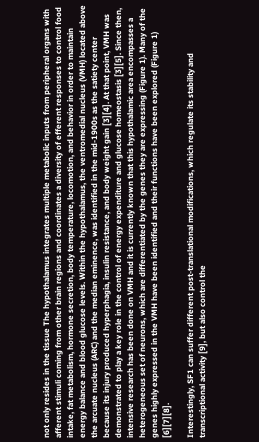not only resides in the tissue The hypothalamus integrates multiple metabolic inputs from peripheral organs with afferent stimuli coming from other brain regions and coordinates a diversity of efferent responses to control food intake, fat metabolism, hormone secretion, body temperature, locomotion, and behavior in order to maintain energy balance and blood glucose levels. Within the hypothalamus, the ventromedial nucleus (VMH) located above the arcuate nucleus (ARC) and the median eminence, was identified in the mid-1900s as the satiety center because its injury produced hyperphagia, insulin resistance, and body weight gain [3][4]. At that point, VMH was demonstrated to play a key role in the control of energy expenditure and glucose homeostasis [3][5]. Since then, intensive research has been done on VMH and it is currently known that this hypothalamic area encompasses a heterogeneous set of neurons, which are differentiated by the genes they are expressing (Figure 1). Many of the genes highly expressed in the VMH have been identified and their functions have been explored (Figure 1) [6][7][8].

Interestingly, SF1 can suffer different post-translational modifications, which regulate its stability and transcriptional activity [9], but also control the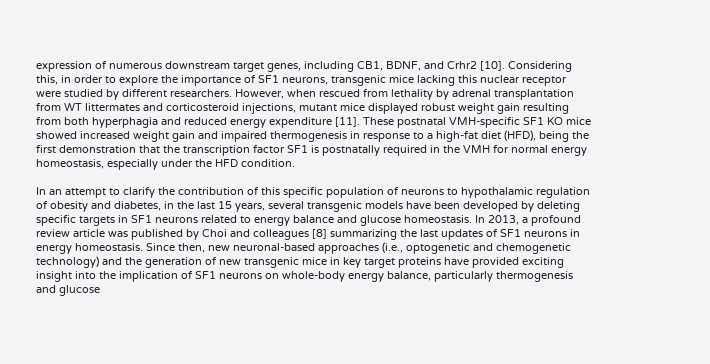expression of numerous downstream target genes, including CB1, BDNF, and Crhr2 [10]. Considering this, in order to explore the importance of SF1 neurons, transgenic mice lacking this nuclear receptor were studied by different researchers. However, when rescued from lethality by adrenal transplantation from WT littermates and corticosteroid injections, mutant mice displayed robust weight gain resulting from both hyperphagia and reduced energy expenditure [11]. These postnatal VMH-specific SF1 KO mice showed increased weight gain and impaired thermogenesis in response to a high-fat diet (HFD), being the first demonstration that the transcription factor SF1 is postnatally required in the VMH for normal energy homeostasis, especially under the HFD condition.

In an attempt to clarify the contribution of this specific population of neurons to hypothalamic regulation of obesity and diabetes, in the last 15 years, several transgenic models have been developed by deleting specific targets in SF1 neurons related to energy balance and glucose homeostasis. In 2013, a profound review article was published by Choi and colleagues [8] summarizing the last updates of SF1 neurons in energy homeostasis. Since then, new neuronal-based approaches (i.e., optogenetic and chemogenetic technology) and the generation of new transgenic mice in key target proteins have provided exciting insight into the implication of SF1 neurons on whole-body energy balance, particularly thermogenesis and glucose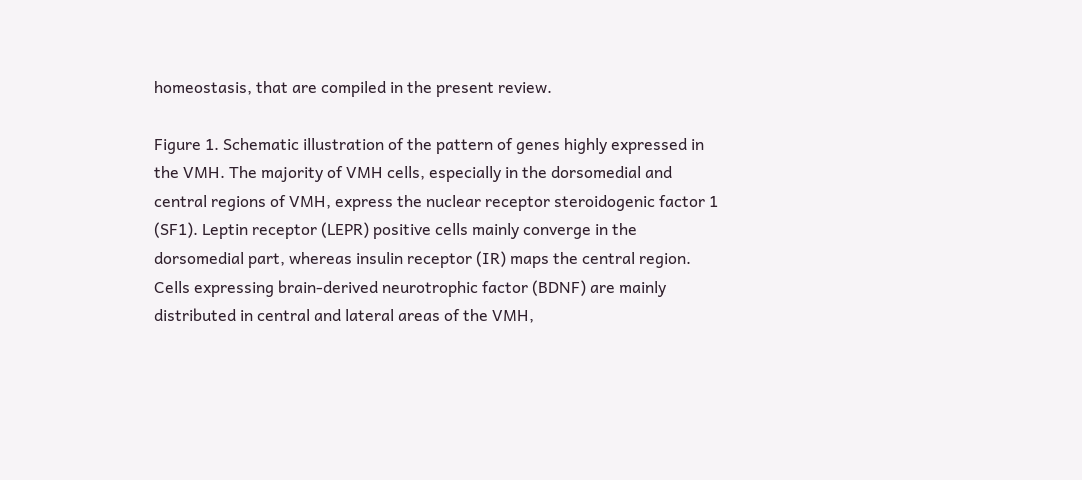homeostasis, that are compiled in the present review.

Figure 1. Schematic illustration of the pattern of genes highly expressed in the VMH. The majority of VMH cells, especially in the dorsomedial and central regions of VMH, express the nuclear receptor steroidogenic factor 1 (SF1). Leptin receptor (LEPR) positive cells mainly converge in the dorsomedial part, whereas insulin receptor (IR) maps the central region. Cells expressing brain-derived neurotrophic factor (BDNF) are mainly distributed in central and lateral areas of the VMH,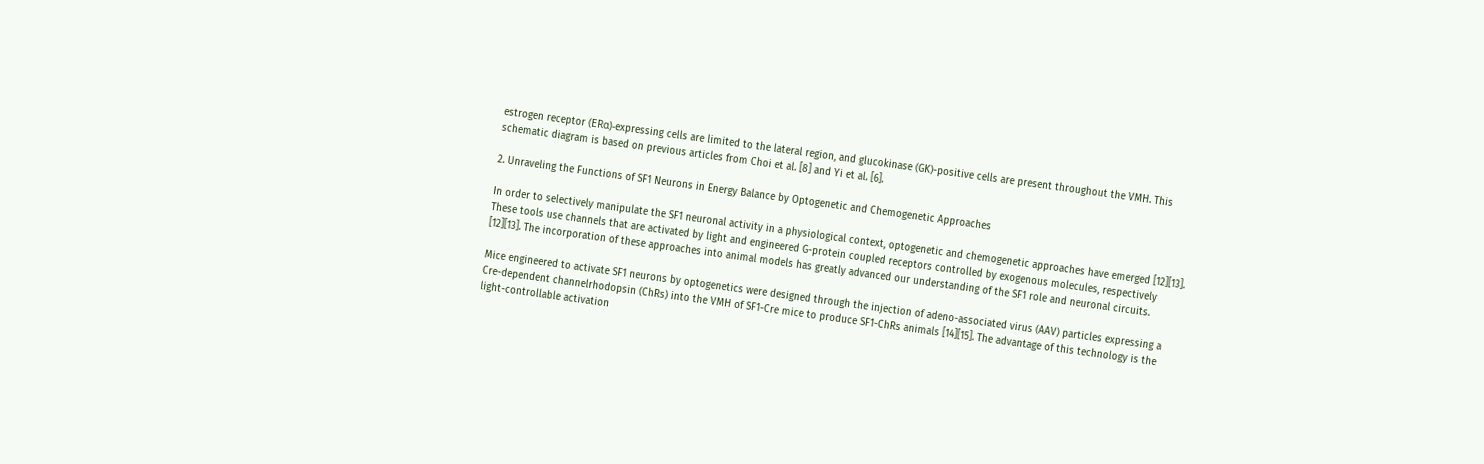estrogen receptor (ERα)-expressing cells are limited to the lateral region, and glucokinase (GK)-positive cells are present throughout the VMH. This schematic diagram is based on previous articles from Choi et al. [8] and Yi et al. [6].

2. Unraveling the Functions of SF1 Neurons in Energy Balance by Optogenetic and Chemogenetic Approaches

In order to selectively manipulate the SF1 neuronal activity in a physiological context, optogenetic and chemogenetic approaches have emerged [12][13]. These tools use channels that are activated by light and engineered G-protein coupled receptors controlled by exogenous molecules, respectively [12][13]. The incorporation of these approaches into animal models has greatly advanced our understanding of the SF1 role and neuronal circuits.

Mice engineered to activate SF1 neurons by optogenetics were designed through the injection of adeno-associated virus (AAV) particles expressing a Cre-dependent channelrhodopsin (ChRs) into the VMH of SF1-Cre mice to produce SF1-ChRs animals [14][15]. The advantage of this technology is the light-controllable activation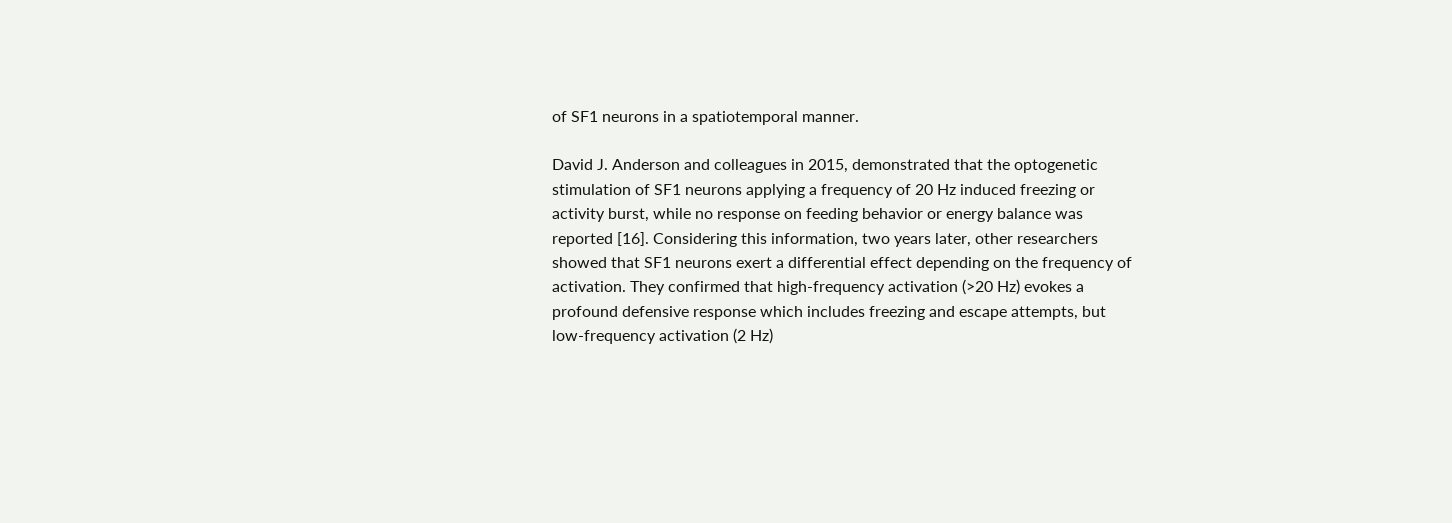of SF1 neurons in a spatiotemporal manner.

David J. Anderson and colleagues in 2015, demonstrated that the optogenetic stimulation of SF1 neurons applying a frequency of 20 Hz induced freezing or activity burst, while no response on feeding behavior or energy balance was reported [16]. Considering this information, two years later, other researchers showed that SF1 neurons exert a differential effect depending on the frequency of activation. They confirmed that high-frequency activation (>20 Hz) evokes a profound defensive response which includes freezing and escape attempts, but low-frequency activation (2 Hz)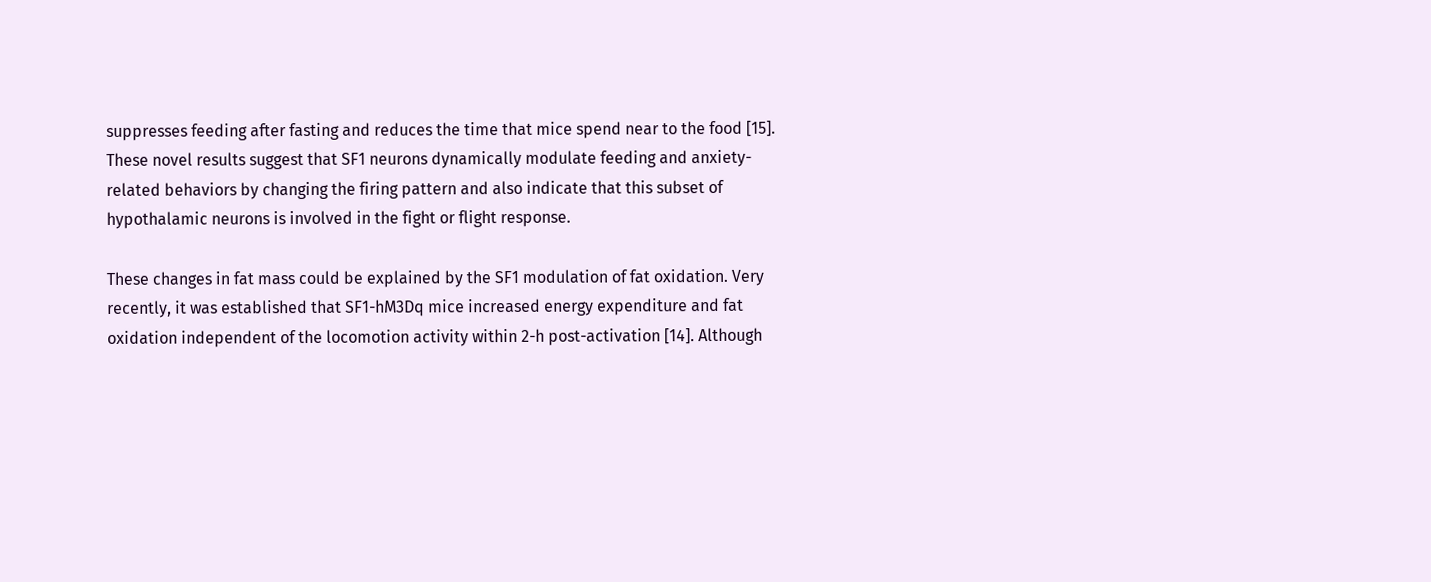suppresses feeding after fasting and reduces the time that mice spend near to the food [15]. These novel results suggest that SF1 neurons dynamically modulate feeding and anxiety-related behaviors by changing the firing pattern and also indicate that this subset of hypothalamic neurons is involved in the fight or flight response.

These changes in fat mass could be explained by the SF1 modulation of fat oxidation. Very recently, it was established that SF1-hM3Dq mice increased energy expenditure and fat oxidation independent of the locomotion activity within 2-h post-activation [14]. Although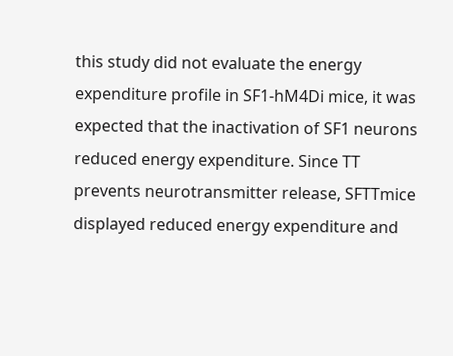this study did not evaluate the energy expenditure profile in SF1-hM4Di mice, it was expected that the inactivation of SF1 neurons reduced energy expenditure. Since TT prevents neurotransmitter release, SFTTmice displayed reduced energy expenditure and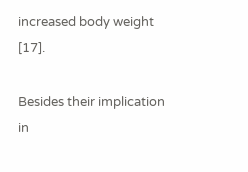increased body weight [17].

Besides their implication in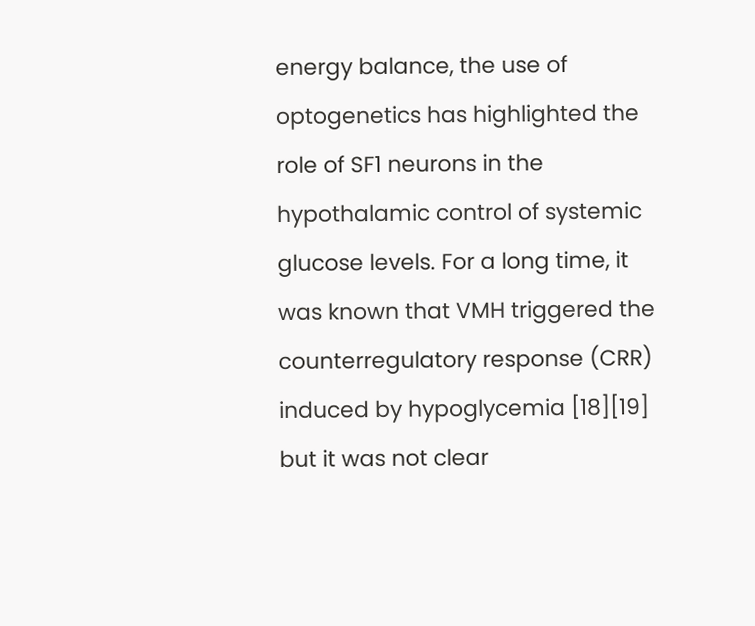energy balance, the use of optogenetics has highlighted the role of SF1 neurons in the hypothalamic control of systemic glucose levels. For a long time, it was known that VMH triggered the counterregulatory response (CRR) induced by hypoglycemia [18][19] but it was not clear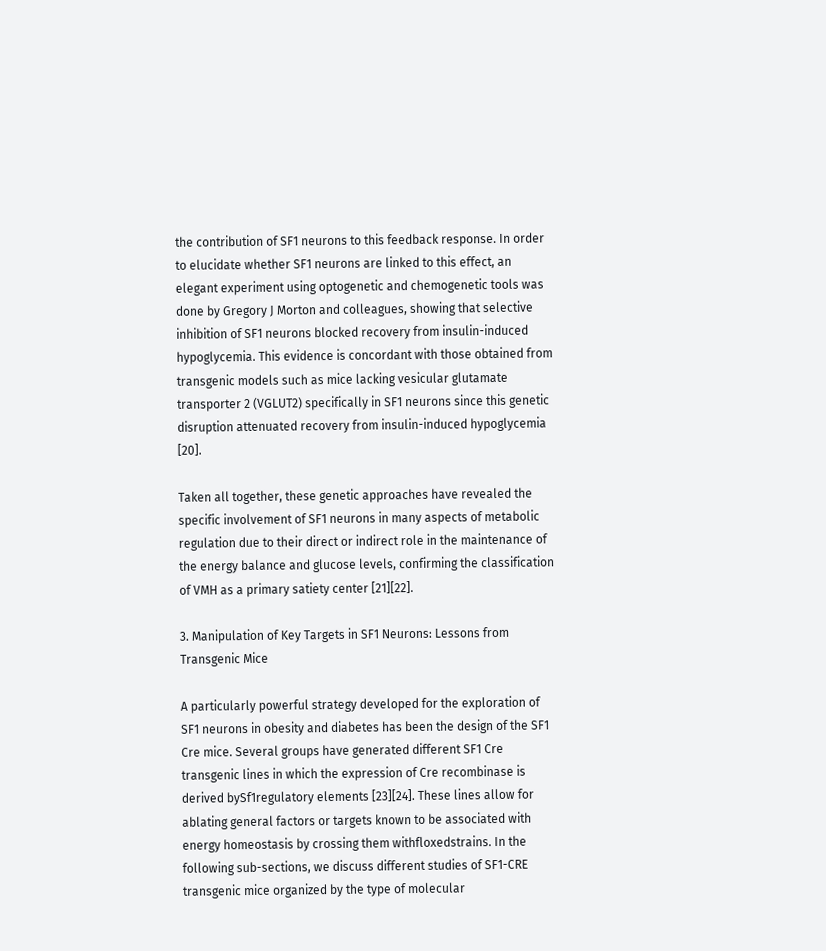the contribution of SF1 neurons to this feedback response. In order to elucidate whether SF1 neurons are linked to this effect, an elegant experiment using optogenetic and chemogenetic tools was done by Gregory J Morton and colleagues, showing that selective inhibition of SF1 neurons blocked recovery from insulin-induced hypoglycemia. This evidence is concordant with those obtained from transgenic models such as mice lacking vesicular glutamate transporter 2 (VGLUT2) specifically in SF1 neurons since this genetic disruption attenuated recovery from insulin-induced hypoglycemia [20].

Taken all together, these genetic approaches have revealed the specific involvement of SF1 neurons in many aspects of metabolic regulation due to their direct or indirect role in the maintenance of the energy balance and glucose levels, confirming the classification of VMH as a primary satiety center [21][22].

3. Manipulation of Key Targets in SF1 Neurons: Lessons from Transgenic Mice

A particularly powerful strategy developed for the exploration of SF1 neurons in obesity and diabetes has been the design of the SF1 Cre mice. Several groups have generated different SF1 Cre transgenic lines in which the expression of Cre recombinase is derived bySf1regulatory elements [23][24]. These lines allow for ablating general factors or targets known to be associated with energy homeostasis by crossing them withfloxedstrains. In the following sub-sections, we discuss different studies of SF1-CRE transgenic mice organized by the type of molecular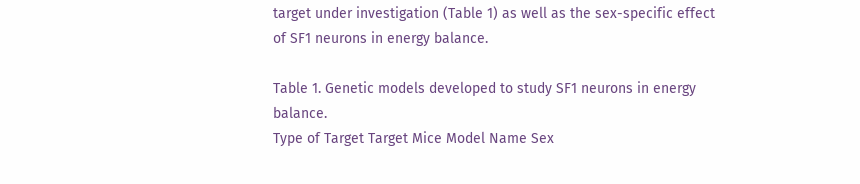target under investigation (Table 1) as well as the sex-specific effect of SF1 neurons in energy balance.

Table 1. Genetic models developed to study SF1 neurons in energy balance.
Type of Target Target Mice Model Name Sex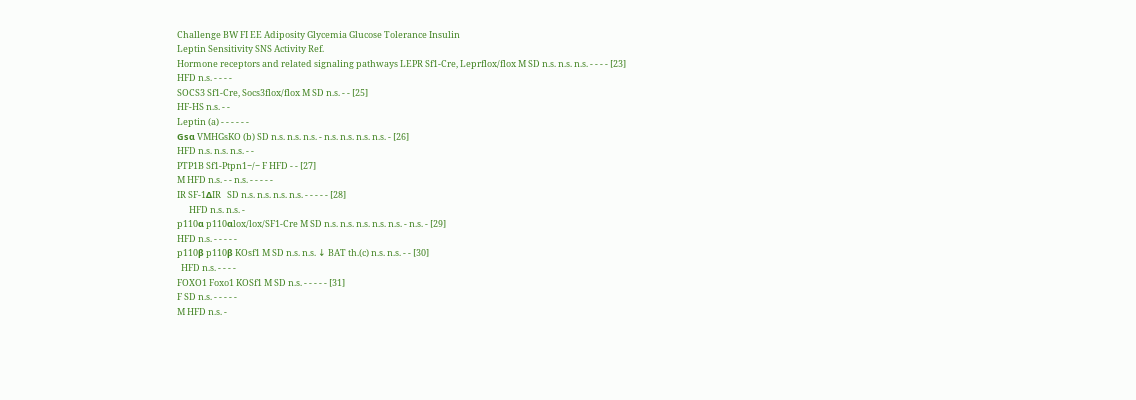Challenge BW FI EE Adiposity Glycemia Glucose Tolerance Insulin
Leptin Sensitivity SNS Activity Ref.
Hormone receptors and related signaling pathways LEPR Sf1-Cre, Leprflox/flox M SD n.s. n.s. n.s. - - - - [23]
HFD n.s. - - - -
SOCS3 Sf1-Cre, Socs3flox/flox M SD n.s. - - [25]
HF-HS n.s. - -
Leptin (a) - - - - - -
Gsα VMHGsKO (b) SD n.s. n.s. n.s. - n.s. n.s. n.s. n.s. - [26]
HFD n.s. n.s. n.s. - -
PTP1B Sf1-Ptpn1−/− F HFD - - [27]
M HFD n.s. - - n.s. - - - - -
IR SF-1ΔIR   SD n.s. n.s. n.s. n.s. - - - - - [28]
      HFD n.s. n.s. -
p110α p110αlox/lox/SF1-Cre M SD n.s. n.s. n.s. n.s. n.s. - n.s. - [29]
HFD n.s. - - - - -
p110β p110β KOsf1 M SD n.s. n.s. ↓ BAT th.(c) n.s. n.s. - - [30]
  HFD n.s. - - - -
FOXO1 Foxo1 KOSf1 M SD n.s. - - - - - [31]
F SD n.s. - - - - -
M HFD n.s. -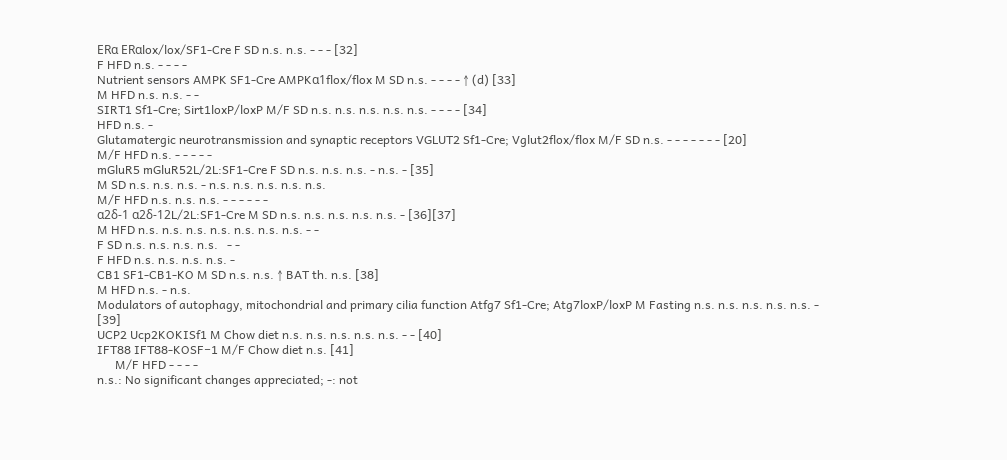ERα ERαlox/lox/SF1-Cre F SD n.s. n.s. - - - [32]
F HFD n.s. - - - -
Nutrient sensors AMPK SF1-Cre AMPKα1flox/flox M SD n.s. - - - - ↑ (d) [33]
M HFD n.s. n.s. - -
SIRT1 Sf1-Cre; Sirt1loxP/loxP M/F SD n.s. n.s. n.s. n.s. n.s. - - - - [34]
HFD n.s. -
Glutamatergic neurotransmission and synaptic receptors VGLUT2 Sf1-Cre; Vglut2flox/flox M/F SD n.s. - - - - - - - [20]
M/F HFD n.s. - - - - -
mGluR5 mGluR52L/2L:SF1-Cre F SD n.s. n.s. n.s. - n.s. - [35]
M SD n.s. n.s. n.s. - n.s. n.s. n.s. n.s. n.s.
M/F HFD n.s. n.s. n.s. - - - - - -
α2δ-1 α2δ-12L/2L:SF1-Cre M SD n.s. n.s. n.s. n.s. n.s. - [36][37]
M HFD n.s. n.s. n.s. n.s. n.s. n.s. n.s. - -
F SD n.s. n.s. n.s. n.s.   - -
F HFD n.s. n.s. n.s. n.s. -
CB1 SF1-CB1-KO M SD n.s. n.s. ↑ BAT th. n.s. [38]
M HFD n.s. - n.s.
Modulators of autophagy, mitochondrial and primary cilia function Atfg7 Sf1-Cre; Atg7loxP/loxP M Fasting n.s. n.s. n.s. n.s. n.s. - [39]
UCP2 Ucp2KOKISf1 M Chow diet n.s. n.s. n.s. n.s. n.s. - - [40]
IFT88 IFT88-KOSF−1 M/F Chow diet n.s. [41]
      M/F HFD - - - -
n.s.: No significant changes appreciated; -: not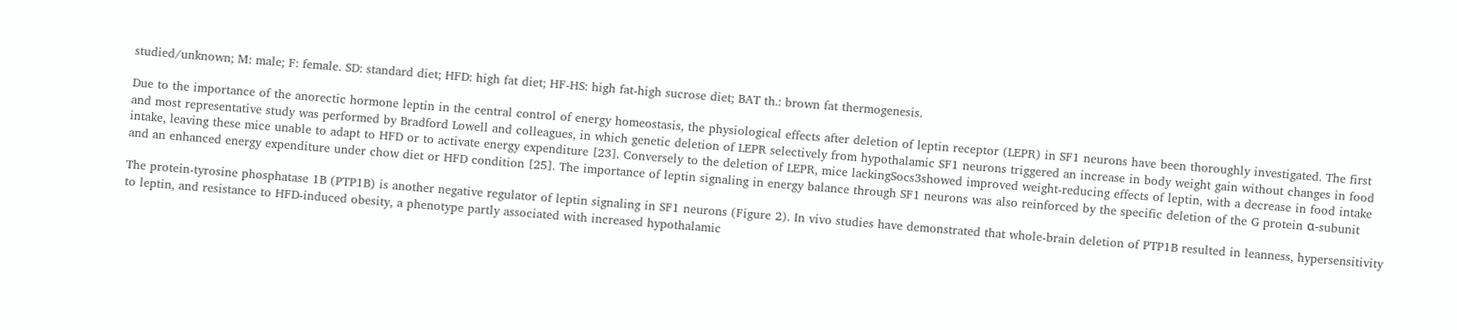studied/unknown; M: male; F: female. SD: standard diet; HFD: high fat diet; HF-HS: high fat-high sucrose diet; BAT th.: brown fat thermogenesis.

Due to the importance of the anorectic hormone leptin in the central control of energy homeostasis, the physiological effects after deletion of leptin receptor (LEPR) in SF1 neurons have been thoroughly investigated. The first and most representative study was performed by Bradford Lowell and colleagues, in which genetic deletion of LEPR selectively from hypothalamic SF1 neurons triggered an increase in body weight gain without changes in food intake, leaving these mice unable to adapt to HFD or to activate energy expenditure [23]. Conversely to the deletion of LEPR, mice lackingSocs3showed improved weight-reducing effects of leptin, with a decrease in food intake and an enhanced energy expenditure under chow diet or HFD condition [25]. The importance of leptin signaling in energy balance through SF1 neurons was also reinforced by the specific deletion of the G protein α-subunit

The protein-tyrosine phosphatase 1B (PTP1B) is another negative regulator of leptin signaling in SF1 neurons (Figure 2). In vivo studies have demonstrated that whole-brain deletion of PTP1B resulted in leanness, hypersensitivity to leptin, and resistance to HFD-induced obesity, a phenotype partly associated with increased hypothalamic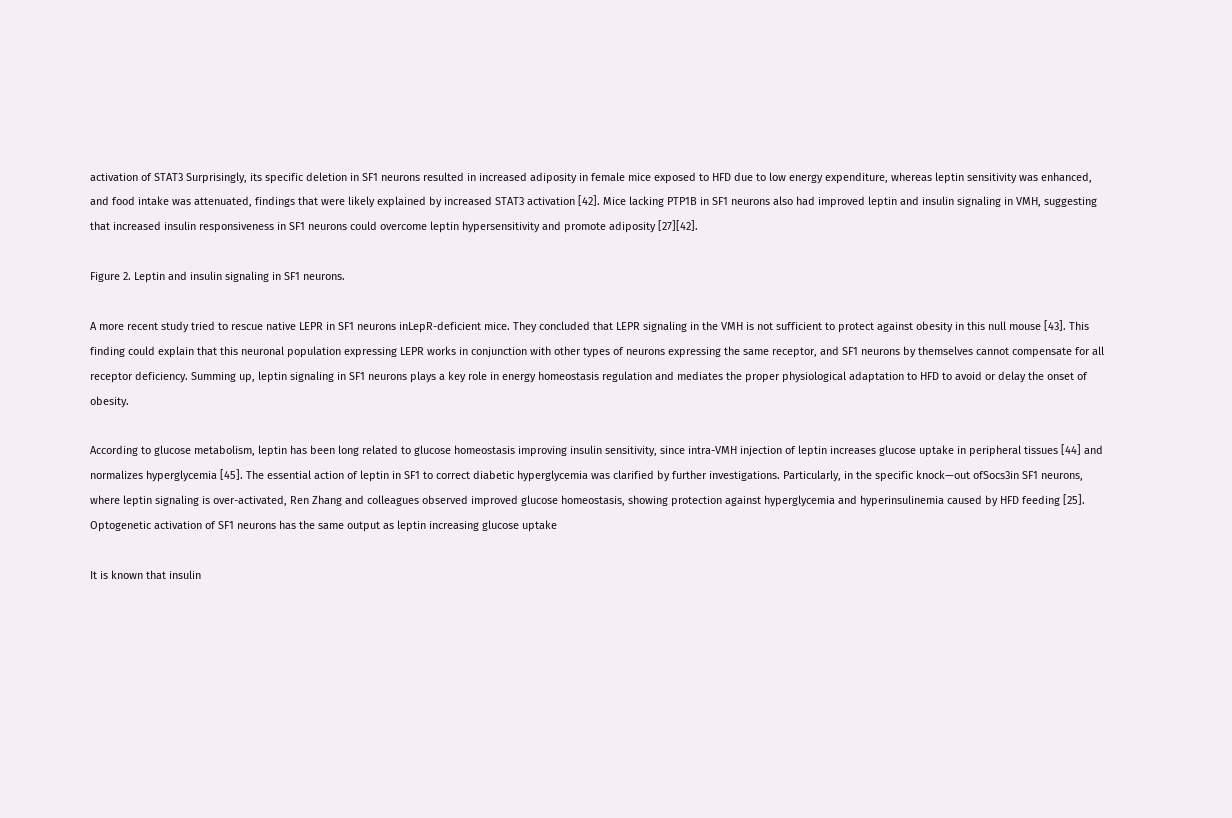activation of STAT3 Surprisingly, its specific deletion in SF1 neurons resulted in increased adiposity in female mice exposed to HFD due to low energy expenditure, whereas leptin sensitivity was enhanced, and food intake was attenuated, findings that were likely explained by increased STAT3 activation [42]. Mice lacking PTP1B in SF1 neurons also had improved leptin and insulin signaling in VMH, suggesting that increased insulin responsiveness in SF1 neurons could overcome leptin hypersensitivity and promote adiposity [27][42].

Figure 2. Leptin and insulin signaling in SF1 neurons.

A more recent study tried to rescue native LEPR in SF1 neurons inLepR-deficient mice. They concluded that LEPR signaling in the VMH is not sufficient to protect against obesity in this null mouse [43]. This finding could explain that this neuronal population expressing LEPR works in conjunction with other types of neurons expressing the same receptor, and SF1 neurons by themselves cannot compensate for all receptor deficiency. Summing up, leptin signaling in SF1 neurons plays a key role in energy homeostasis regulation and mediates the proper physiological adaptation to HFD to avoid or delay the onset of obesity.

According to glucose metabolism, leptin has been long related to glucose homeostasis improving insulin sensitivity, since intra-VMH injection of leptin increases glucose uptake in peripheral tissues [44] and normalizes hyperglycemia [45]. The essential action of leptin in SF1 to correct diabetic hyperglycemia was clarified by further investigations. Particularly, in the specific knock—out ofSocs3in SF1 neurons, where leptin signaling is over-activated, Ren Zhang and colleagues observed improved glucose homeostasis, showing protection against hyperglycemia and hyperinsulinemia caused by HFD feeding [25]. Optogenetic activation of SF1 neurons has the same output as leptin increasing glucose uptake

It is known that insulin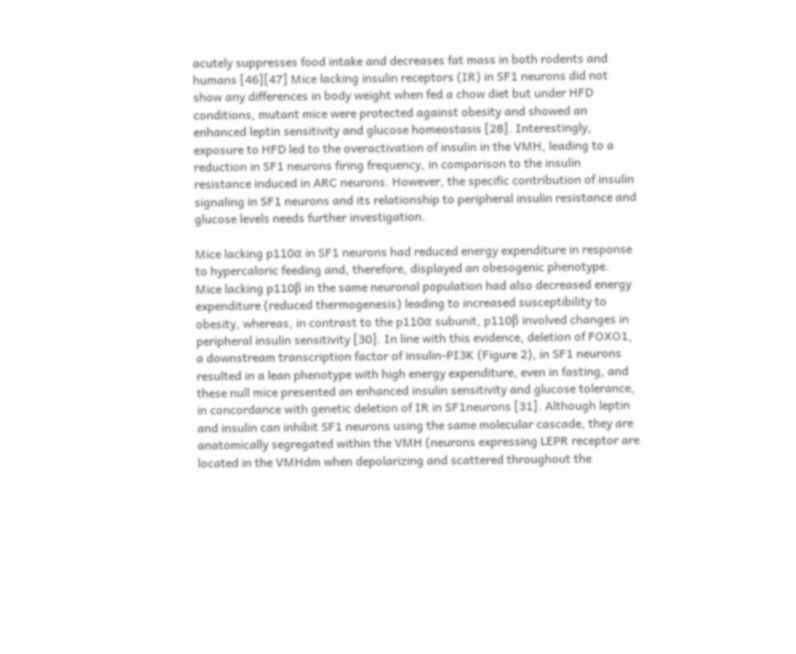acutely suppresses food intake and decreases fat mass in both rodents and humans [46][47] Mice lacking insulin receptors (IR) in SF1 neurons did not show any differences in body weight when fed a chow diet but under HFD conditions, mutant mice were protected against obesity and showed an enhanced leptin sensitivity and glucose homeostasis [28]. Interestingly, exposure to HFD led to the overactivation of insulin in the VMH, leading to a reduction in SF1 neurons firing frequency, in comparison to the insulin resistance induced in ARC neurons. However, the specific contribution of insulin signaling in SF1 neurons and its relationship to peripheral insulin resistance and glucose levels needs further investigation.

Mice lacking p110α in SF1 neurons had reduced energy expenditure in response to hypercaloric feeding and, therefore, displayed an obesogenic phenotype. Mice lacking p110β in the same neuronal population had also decreased energy expenditure (reduced thermogenesis) leading to increased susceptibility to obesity, whereas, in contrast to the p110α subunit, p110β involved changes in peripheral insulin sensitivity [30]. In line with this evidence, deletion of FOXO1, a downstream transcription factor of insulin-PI3K (Figure 2), in SF1 neurons resulted in a lean phenotype with high energy expenditure, even in fasting, and these null mice presented an enhanced insulin sensitivity and glucose tolerance, in concordance with genetic deletion of IR in SF1neurons [31]. Although leptin and insulin can inhibit SF1 neurons using the same molecular cascade, they are anatomically segregated within the VMH (neurons expressing LEPR receptor are located in the VMHdm when depolarizing and scattered throughout the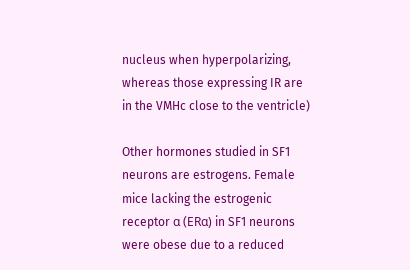nucleus when hyperpolarizing, whereas those expressing IR are in the VMHc close to the ventricle)

Other hormones studied in SF1 neurons are estrogens. Female mice lacking the estrogenic receptor α (ERα) in SF1 neurons were obese due to a reduced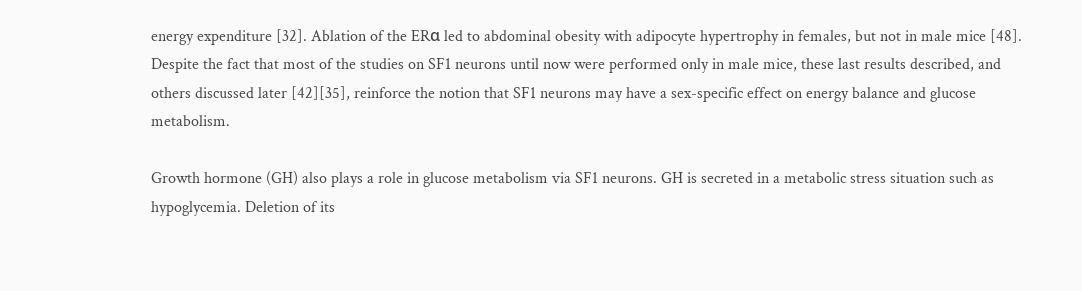energy expenditure [32]. Ablation of the ERα led to abdominal obesity with adipocyte hypertrophy in females, but not in male mice [48]. Despite the fact that most of the studies on SF1 neurons until now were performed only in male mice, these last results described, and others discussed later [42][35], reinforce the notion that SF1 neurons may have a sex-specific effect on energy balance and glucose metabolism.

Growth hormone (GH) also plays a role in glucose metabolism via SF1 neurons. GH is secreted in a metabolic stress situation such as hypoglycemia. Deletion of its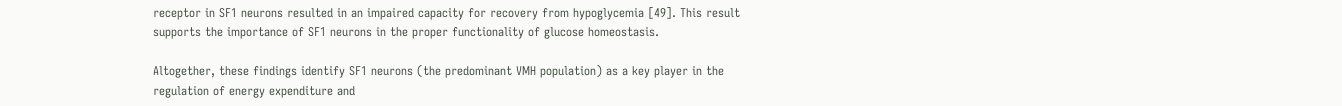receptor in SF1 neurons resulted in an impaired capacity for recovery from hypoglycemia [49]. This result supports the importance of SF1 neurons in the proper functionality of glucose homeostasis.

Altogether, these findings identify SF1 neurons (the predominant VMH population) as a key player in the regulation of energy expenditure and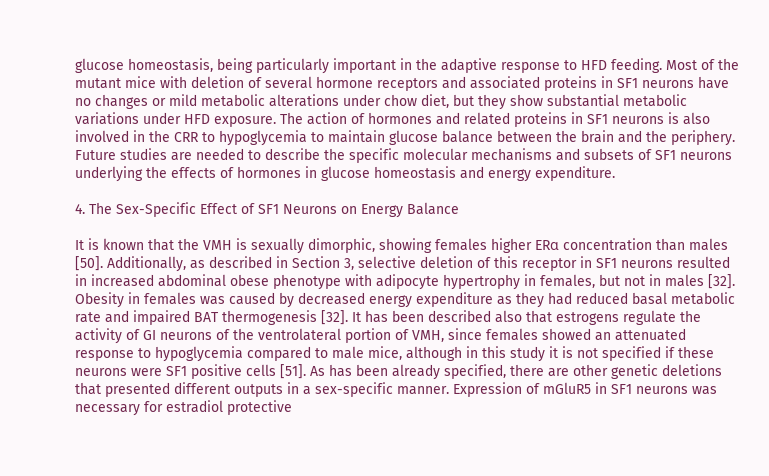glucose homeostasis, being particularly important in the adaptive response to HFD feeding. Most of the mutant mice with deletion of several hormone receptors and associated proteins in SF1 neurons have no changes or mild metabolic alterations under chow diet, but they show substantial metabolic variations under HFD exposure. The action of hormones and related proteins in SF1 neurons is also involved in the CRR to hypoglycemia to maintain glucose balance between the brain and the periphery. Future studies are needed to describe the specific molecular mechanisms and subsets of SF1 neurons underlying the effects of hormones in glucose homeostasis and energy expenditure.

4. The Sex-Specific Effect of SF1 Neurons on Energy Balance

It is known that the VMH is sexually dimorphic, showing females higher ERα concentration than males [50]. Additionally, as described in Section 3, selective deletion of this receptor in SF1 neurons resulted in increased abdominal obese phenotype with adipocyte hypertrophy in females, but not in males [32]. Obesity in females was caused by decreased energy expenditure as they had reduced basal metabolic rate and impaired BAT thermogenesis [32]. It has been described also that estrogens regulate the activity of GI neurons of the ventrolateral portion of VMH, since females showed an attenuated response to hypoglycemia compared to male mice, although in this study it is not specified if these neurons were SF1 positive cells [51]. As has been already specified, there are other genetic deletions that presented different outputs in a sex-specific manner. Expression of mGluR5 in SF1 neurons was necessary for estradiol protective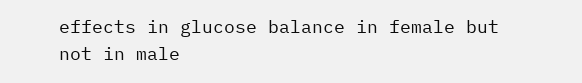effects in glucose balance in female but not in male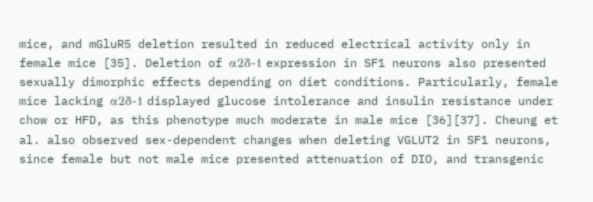mice, and mGluR5 deletion resulted in reduced electrical activity only in female mice [35]. Deletion of α2δ-1 expression in SF1 neurons also presented sexually dimorphic effects depending on diet conditions. Particularly, female mice lacking α2δ-1 displayed glucose intolerance and insulin resistance under chow or HFD, as this phenotype much moderate in male mice [36][37]. Cheung et al. also observed sex-dependent changes when deleting VGLUT2 in SF1 neurons, since female but not male mice presented attenuation of DIO, and transgenic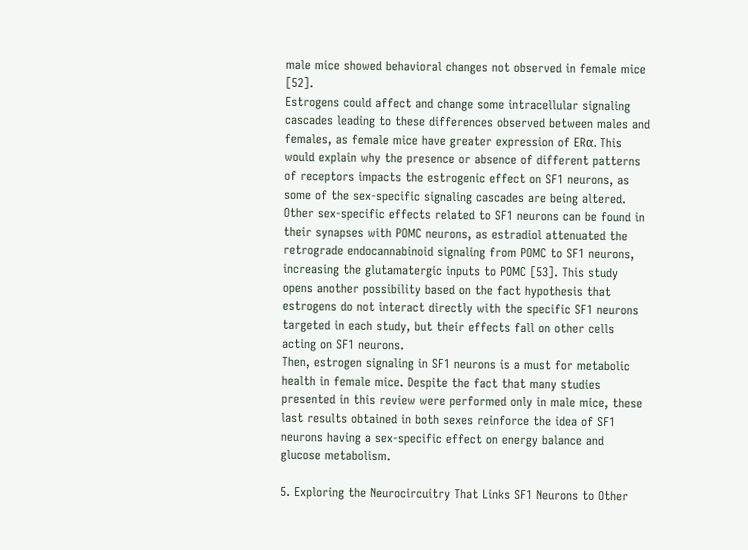male mice showed behavioral changes not observed in female mice [52].
Estrogens could affect and change some intracellular signaling cascades leading to these differences observed between males and females, as female mice have greater expression of ERα. This would explain why the presence or absence of different patterns of receptors impacts the estrogenic effect on SF1 neurons, as some of the sex-specific signaling cascades are being altered. Other sex-specific effects related to SF1 neurons can be found in their synapses with POMC neurons, as estradiol attenuated the retrograde endocannabinoid signaling from POMC to SF1 neurons, increasing the glutamatergic inputs to POMC [53]. This study opens another possibility based on the fact hypothesis that estrogens do not interact directly with the specific SF1 neurons targeted in each study, but their effects fall on other cells acting on SF1 neurons.
Then, estrogen signaling in SF1 neurons is a must for metabolic health in female mice. Despite the fact that many studies presented in this review were performed only in male mice, these last results obtained in both sexes reinforce the idea of SF1 neurons having a sex-specific effect on energy balance and glucose metabolism.

5. Exploring the Neurocircuitry That Links SF1 Neurons to Other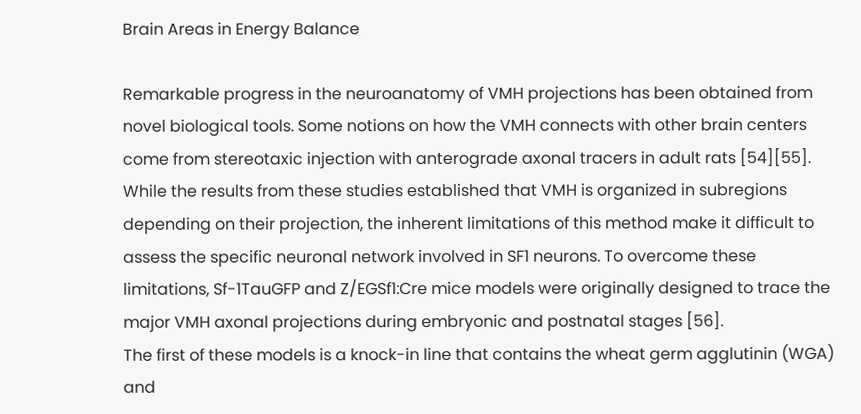Brain Areas in Energy Balance

Remarkable progress in the neuroanatomy of VMH projections has been obtained from novel biological tools. Some notions on how the VMH connects with other brain centers come from stereotaxic injection with anterograde axonal tracers in adult rats [54][55]. While the results from these studies established that VMH is organized in subregions depending on their projection, the inherent limitations of this method make it difficult to assess the specific neuronal network involved in SF1 neurons. To overcome these limitations, Sf-1TauGFP and Z/EGSf1:Cre mice models were originally designed to trace the major VMH axonal projections during embryonic and postnatal stages [56].
The first of these models is a knock-in line that contains the wheat germ agglutinin (WGA) and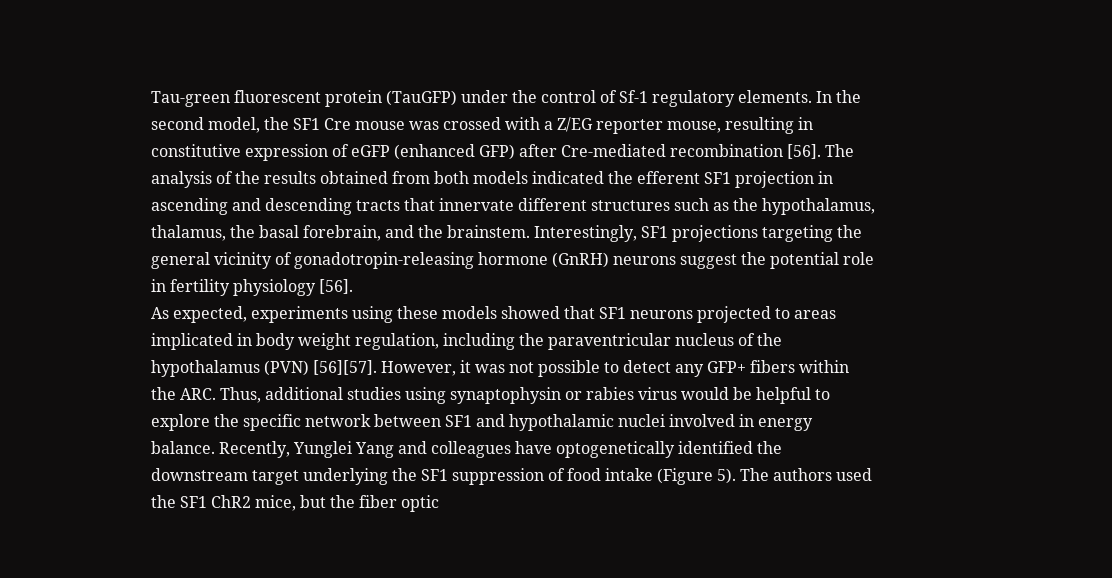Tau-green fluorescent protein (TauGFP) under the control of Sf-1 regulatory elements. In the second model, the SF1 Cre mouse was crossed with a Z/EG reporter mouse, resulting in constitutive expression of eGFP (enhanced GFP) after Cre-mediated recombination [56]. The analysis of the results obtained from both models indicated the efferent SF1 projection in ascending and descending tracts that innervate different structures such as the hypothalamus, thalamus, the basal forebrain, and the brainstem. Interestingly, SF1 projections targeting the general vicinity of gonadotropin-releasing hormone (GnRH) neurons suggest the potential role in fertility physiology [56].
As expected, experiments using these models showed that SF1 neurons projected to areas implicated in body weight regulation, including the paraventricular nucleus of the hypothalamus (PVN) [56][57]. However, it was not possible to detect any GFP+ fibers within the ARC. Thus, additional studies using synaptophysin or rabies virus would be helpful to explore the specific network between SF1 and hypothalamic nuclei involved in energy balance. Recently, Yunglei Yang and colleagues have optogenetically identified the downstream target underlying the SF1 suppression of food intake (Figure 5). The authors used the SF1 ChR2 mice, but the fiber optic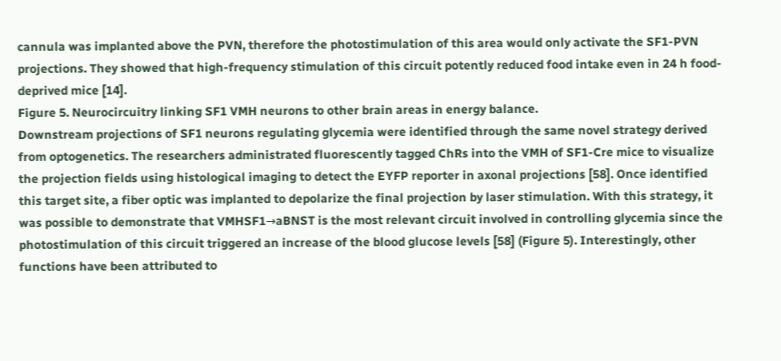cannula was implanted above the PVN, therefore the photostimulation of this area would only activate the SF1-PVN projections. They showed that high-frequency stimulation of this circuit potently reduced food intake even in 24 h food-deprived mice [14].
Figure 5. Neurocircuitry linking SF1 VMH neurons to other brain areas in energy balance.
Downstream projections of SF1 neurons regulating glycemia were identified through the same novel strategy derived from optogenetics. The researchers administrated fluorescently tagged ChRs into the VMH of SF1-Cre mice to visualize the projection fields using histological imaging to detect the EYFP reporter in axonal projections [58]. Once identified this target site, a fiber optic was implanted to depolarize the final projection by laser stimulation. With this strategy, it was possible to demonstrate that VMHSF1→aBNST is the most relevant circuit involved in controlling glycemia since the photostimulation of this circuit triggered an increase of the blood glucose levels [58] (Figure 5). Interestingly, other functions have been attributed to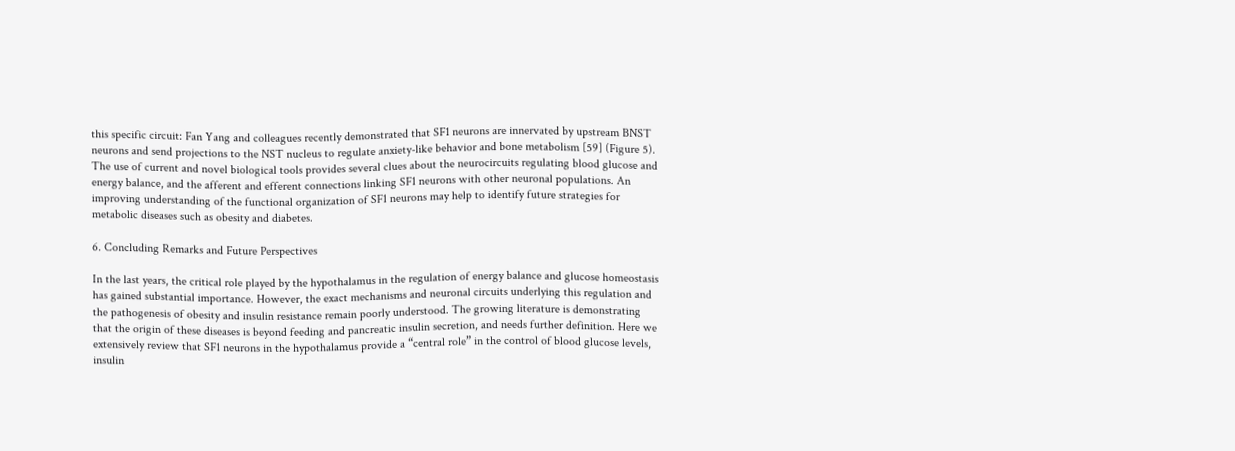this specific circuit: Fan Yang and colleagues recently demonstrated that SF1 neurons are innervated by upstream BNST neurons and send projections to the NST nucleus to regulate anxiety-like behavior and bone metabolism [59] (Figure 5).
The use of current and novel biological tools provides several clues about the neurocircuits regulating blood glucose and energy balance, and the afferent and efferent connections linking SF1 neurons with other neuronal populations. An improving understanding of the functional organization of SF1 neurons may help to identify future strategies for metabolic diseases such as obesity and diabetes.

6. Concluding Remarks and Future Perspectives

In the last years, the critical role played by the hypothalamus in the regulation of energy balance and glucose homeostasis has gained substantial importance. However, the exact mechanisms and neuronal circuits underlying this regulation and the pathogenesis of obesity and insulin resistance remain poorly understood. The growing literature is demonstrating that the origin of these diseases is beyond feeding and pancreatic insulin secretion, and needs further definition. Here we extensively review that SF1 neurons in the hypothalamus provide a “central role” in the control of blood glucose levels, insulin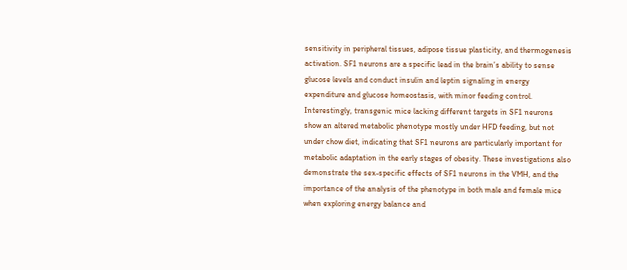sensitivity in peripheral tissues, adipose tissue plasticity, and thermogenesis activation. SF1 neurons are a specific lead in the brain’s ability to sense glucose levels and conduct insulin and leptin signaling in energy expenditure and glucose homeostasis, with minor feeding control. Interestingly, transgenic mice lacking different targets in SF1 neurons show an altered metabolic phenotype mostly under HFD feeding, but not under chow diet, indicating that SF1 neurons are particularly important for metabolic adaptation in the early stages of obesity. These investigations also demonstrate the sex-specific effects of SF1 neurons in the VMH, and the importance of the analysis of the phenotype in both male and female mice when exploring energy balance and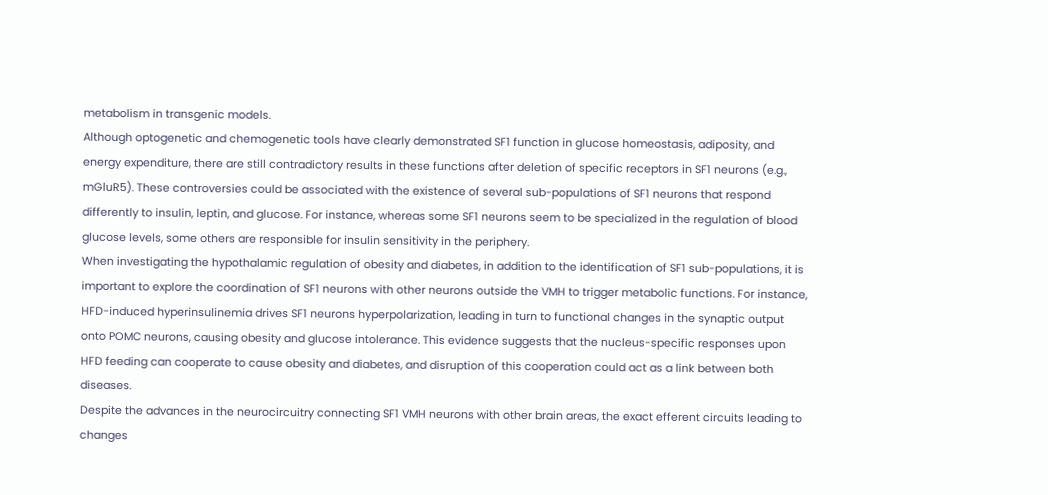metabolism in transgenic models.
Although optogenetic and chemogenetic tools have clearly demonstrated SF1 function in glucose homeostasis, adiposity, and energy expenditure, there are still contradictory results in these functions after deletion of specific receptors in SF1 neurons (e.g., mGluR5). These controversies could be associated with the existence of several sub-populations of SF1 neurons that respond differently to insulin, leptin, and glucose. For instance, whereas some SF1 neurons seem to be specialized in the regulation of blood glucose levels, some others are responsible for insulin sensitivity in the periphery.
When investigating the hypothalamic regulation of obesity and diabetes, in addition to the identification of SF1 sub-populations, it is important to explore the coordination of SF1 neurons with other neurons outside the VMH to trigger metabolic functions. For instance, HFD-induced hyperinsulinemia drives SF1 neurons hyperpolarization, leading in turn to functional changes in the synaptic output onto POMC neurons, causing obesity and glucose intolerance. This evidence suggests that the nucleus-specific responses upon HFD feeding can cooperate to cause obesity and diabetes, and disruption of this cooperation could act as a link between both diseases.
Despite the advances in the neurocircuitry connecting SF1 VMH neurons with other brain areas, the exact efferent circuits leading to changes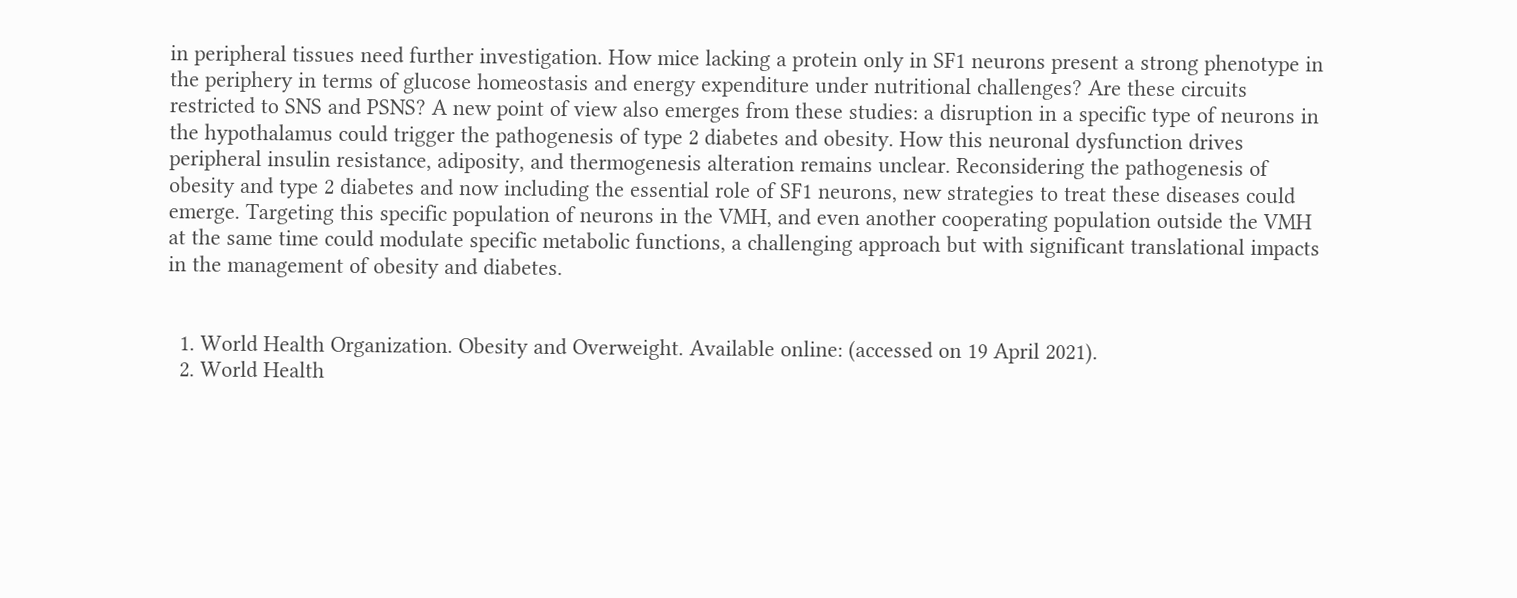in peripheral tissues need further investigation. How mice lacking a protein only in SF1 neurons present a strong phenotype in the periphery in terms of glucose homeostasis and energy expenditure under nutritional challenges? Are these circuits restricted to SNS and PSNS? A new point of view also emerges from these studies: a disruption in a specific type of neurons in the hypothalamus could trigger the pathogenesis of type 2 diabetes and obesity. How this neuronal dysfunction drives peripheral insulin resistance, adiposity, and thermogenesis alteration remains unclear. Reconsidering the pathogenesis of obesity and type 2 diabetes and now including the essential role of SF1 neurons, new strategies to treat these diseases could emerge. Targeting this specific population of neurons in the VMH, and even another cooperating population outside the VMH at the same time could modulate specific metabolic functions, a challenging approach but with significant translational impacts in the management of obesity and diabetes.


  1. World Health Organization. Obesity and Overweight. Available online: (accessed on 19 April 2021).
  2. World Health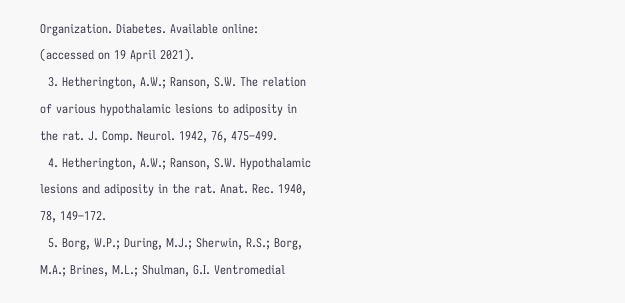Organization. Diabetes. Available online: (accessed on 19 April 2021).
  3. Hetherington, A.W.; Ranson, S.W. The relation of various hypothalamic lesions to adiposity in the rat. J. Comp. Neurol. 1942, 76, 475–499.
  4. Hetherington, A.W.; Ranson, S.W. Hypothalamic lesions and adiposity in the rat. Anat. Rec. 1940, 78, 149–172.
  5. Borg, W.P.; During, M.J.; Sherwin, R.S.; Borg, M.A.; Brines, M.L.; Shulman, G.I. Ventromedial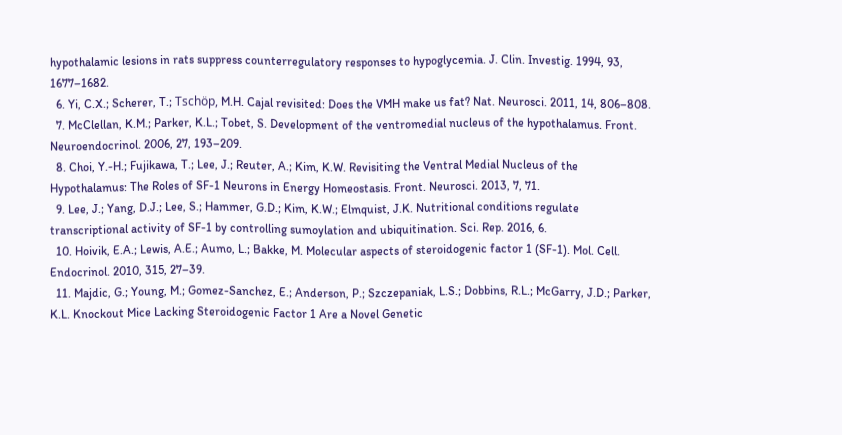hypothalamic lesions in rats suppress counterregulatory responses to hypoglycemia. J. Clin. Investig. 1994, 93, 1677–1682.
  6. Yi, C.X.; Scherer, T.; Tschöp, M.H. Cajal revisited: Does the VMH make us fat? Nat. Neurosci. 2011, 14, 806–808.
  7. McClellan, K.M.; Parker, K.L.; Tobet, S. Development of the ventromedial nucleus of the hypothalamus. Front. Neuroendocrinol. 2006, 27, 193–209.
  8. Choi, Y.-H.; Fujikawa, T.; Lee, J.; Reuter, A.; Kim, K.W. Revisiting the Ventral Medial Nucleus of the Hypothalamus: The Roles of SF-1 Neurons in Energy Homeostasis. Front. Neurosci. 2013, 7, 71.
  9. Lee, J.; Yang, D.J.; Lee, S.; Hammer, G.D.; Kim, K.W.; Elmquist, J.K. Nutritional conditions regulate transcriptional activity of SF-1 by controlling sumoylation and ubiquitination. Sci. Rep. 2016, 6.
  10. Hoivik, E.A.; Lewis, A.E.; Aumo, L.; Bakke, M. Molecular aspects of steroidogenic factor 1 (SF-1). Mol. Cell. Endocrinol. 2010, 315, 27–39.
  11. Majdic, G.; Young, M.; Gomez-Sanchez, E.; Anderson, P.; Szczepaniak, L.S.; Dobbins, R.L.; McGarry, J.D.; Parker, K.L. Knockout Mice Lacking Steroidogenic Factor 1 Are a Novel Genetic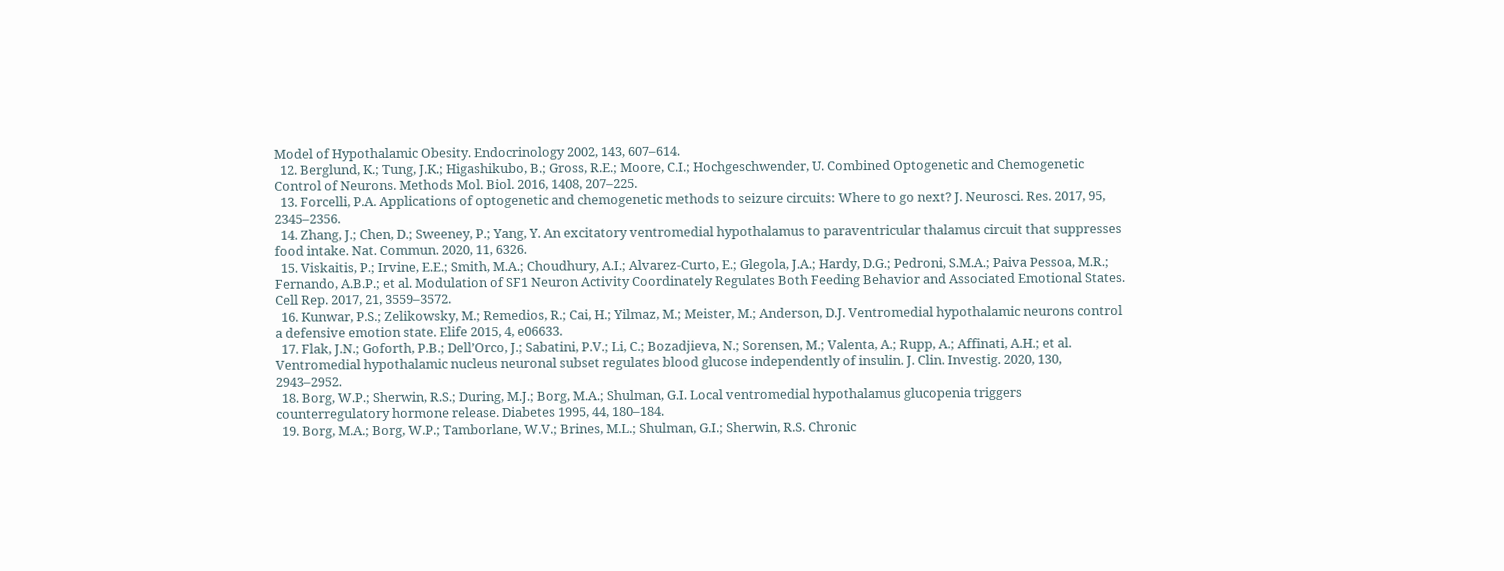Model of Hypothalamic Obesity. Endocrinology 2002, 143, 607–614.
  12. Berglund, K.; Tung, J.K.; Higashikubo, B.; Gross, R.E.; Moore, C.I.; Hochgeschwender, U. Combined Optogenetic and Chemogenetic Control of Neurons. Methods Mol. Biol. 2016, 1408, 207–225.
  13. Forcelli, P.A. Applications of optogenetic and chemogenetic methods to seizure circuits: Where to go next? J. Neurosci. Res. 2017, 95, 2345–2356.
  14. Zhang, J.; Chen, D.; Sweeney, P.; Yang, Y. An excitatory ventromedial hypothalamus to paraventricular thalamus circuit that suppresses food intake. Nat. Commun. 2020, 11, 6326.
  15. Viskaitis, P.; Irvine, E.E.; Smith, M.A.; Choudhury, A.I.; Alvarez-Curto, E.; Glegola, J.A.; Hardy, D.G.; Pedroni, S.M.A.; Paiva Pessoa, M.R.; Fernando, A.B.P.; et al. Modulation of SF1 Neuron Activity Coordinately Regulates Both Feeding Behavior and Associated Emotional States. Cell Rep. 2017, 21, 3559–3572.
  16. Kunwar, P.S.; Zelikowsky, M.; Remedios, R.; Cai, H.; Yilmaz, M.; Meister, M.; Anderson, D.J. Ventromedial hypothalamic neurons control a defensive emotion state. Elife 2015, 4, e06633.
  17. Flak, J.N.; Goforth, P.B.; Dell’Orco, J.; Sabatini, P.V.; Li, C.; Bozadjieva, N.; Sorensen, M.; Valenta, A.; Rupp, A.; Affinati, A.H.; et al. Ventromedial hypothalamic nucleus neuronal subset regulates blood glucose independently of insulin. J. Clin. Investig. 2020, 130, 2943–2952.
  18. Borg, W.P.; Sherwin, R.S.; During, M.J.; Borg, M.A.; Shulman, G.I. Local ventromedial hypothalamus glucopenia triggers counterregulatory hormone release. Diabetes 1995, 44, 180–184.
  19. Borg, M.A.; Borg, W.P.; Tamborlane, W.V.; Brines, M.L.; Shulman, G.I.; Sherwin, R.S. Chronic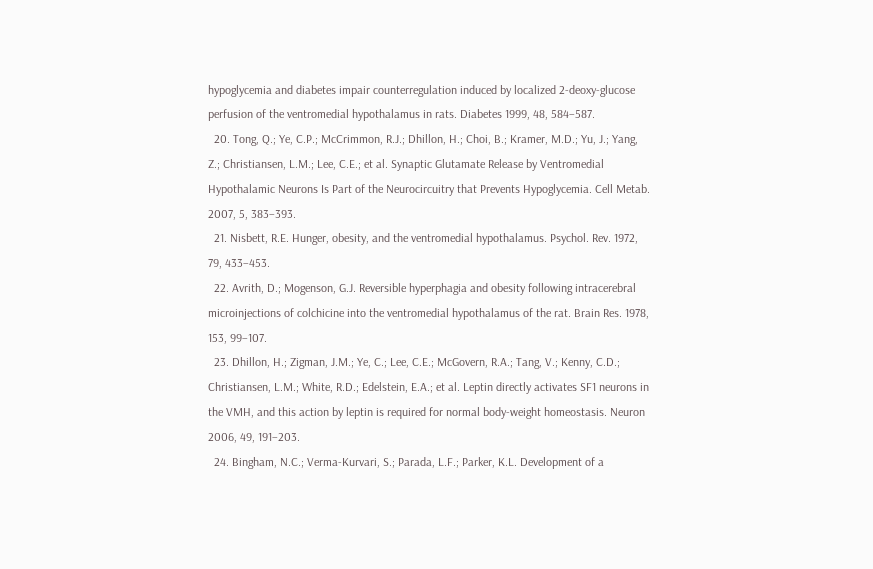hypoglycemia and diabetes impair counterregulation induced by localized 2-deoxy-glucose perfusion of the ventromedial hypothalamus in rats. Diabetes 1999, 48, 584–587.
  20. Tong, Q.; Ye, C.P.; McCrimmon, R.J.; Dhillon, H.; Choi, B.; Kramer, M.D.; Yu, J.; Yang, Z.; Christiansen, L.M.; Lee, C.E.; et al. Synaptic Glutamate Release by Ventromedial Hypothalamic Neurons Is Part of the Neurocircuitry that Prevents Hypoglycemia. Cell Metab. 2007, 5, 383–393.
  21. Nisbett, R.E. Hunger, obesity, and the ventromedial hypothalamus. Psychol. Rev. 1972, 79, 433–453.
  22. Avrith, D.; Mogenson, G.J. Reversible hyperphagia and obesity following intracerebral microinjections of colchicine into the ventromedial hypothalamus of the rat. Brain Res. 1978, 153, 99–107.
  23. Dhillon, H.; Zigman, J.M.; Ye, C.; Lee, C.E.; McGovern, R.A.; Tang, V.; Kenny, C.D.; Christiansen, L.M.; White, R.D.; Edelstein, E.A.; et al. Leptin directly activates SF1 neurons in the VMH, and this action by leptin is required for normal body-weight homeostasis. Neuron 2006, 49, 191–203.
  24. Bingham, N.C.; Verma-Kurvari, S.; Parada, L.F.; Parker, K.L. Development of a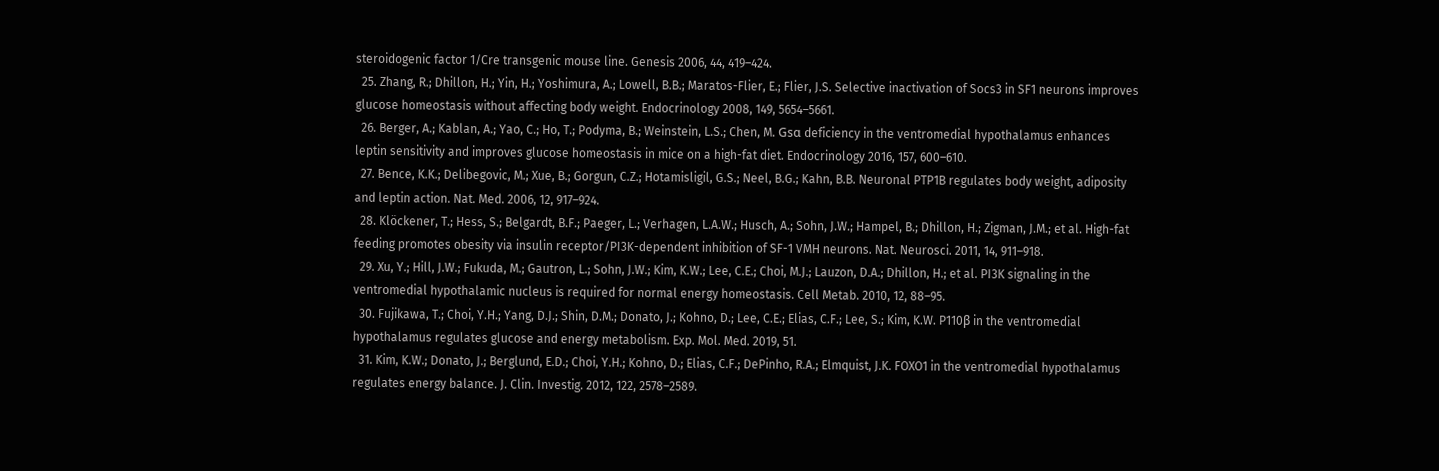steroidogenic factor 1/Cre transgenic mouse line. Genesis 2006, 44, 419–424.
  25. Zhang, R.; Dhillon, H.; Yin, H.; Yoshimura, A.; Lowell, B.B.; Maratos-Flier, E.; Flier, J.S. Selective inactivation of Socs3 in SF1 neurons improves glucose homeostasis without affecting body weight. Endocrinology 2008, 149, 5654–5661.
  26. Berger, A.; Kablan, A.; Yao, C.; Ho, T.; Podyma, B.; Weinstein, L.S.; Chen, M. Gsα deficiency in the ventromedial hypothalamus enhances leptin sensitivity and improves glucose homeostasis in mice on a high-fat diet. Endocrinology 2016, 157, 600–610.
  27. Bence, K.K.; Delibegovic, M.; Xue, B.; Gorgun, C.Z.; Hotamisligil, G.S.; Neel, B.G.; Kahn, B.B. Neuronal PTP1B regulates body weight, adiposity and leptin action. Nat. Med. 2006, 12, 917–924.
  28. Klöckener, T.; Hess, S.; Belgardt, B.F.; Paeger, L.; Verhagen, L.A.W.; Husch, A.; Sohn, J.W.; Hampel, B.; Dhillon, H.; Zigman, J.M.; et al. High-fat feeding promotes obesity via insulin receptor/PI3K-dependent inhibition of SF-1 VMH neurons. Nat. Neurosci. 2011, 14, 911–918.
  29. Xu, Y.; Hill, J.W.; Fukuda, M.; Gautron, L.; Sohn, J.W.; Kim, K.W.; Lee, C.E.; Choi, M.J.; Lauzon, D.A.; Dhillon, H.; et al. PI3K signaling in the ventromedial hypothalamic nucleus is required for normal energy homeostasis. Cell Metab. 2010, 12, 88–95.
  30. Fujikawa, T.; Choi, Y.H.; Yang, D.J.; Shin, D.M.; Donato, J.; Kohno, D.; Lee, C.E.; Elias, C.F.; Lee, S.; Kim, K.W. P110β in the ventromedial hypothalamus regulates glucose and energy metabolism. Exp. Mol. Med. 2019, 51.
  31. Kim, K.W.; Donato, J.; Berglund, E.D.; Choi, Y.H.; Kohno, D.; Elias, C.F.; DePinho, R.A.; Elmquist, J.K. FOXO1 in the ventromedial hypothalamus regulates energy balance. J. Clin. Investig. 2012, 122, 2578–2589.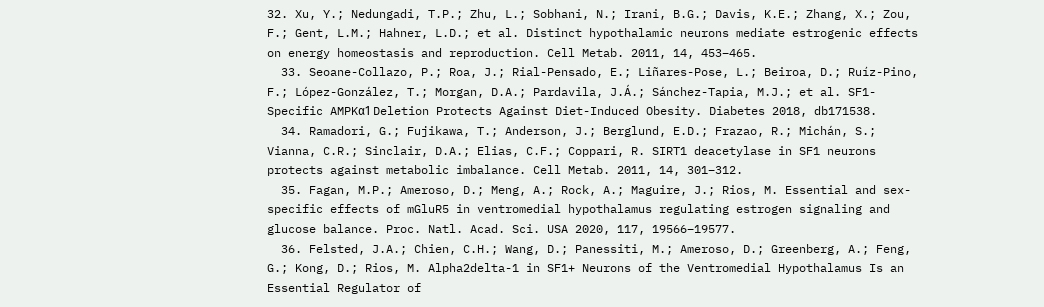32. Xu, Y.; Nedungadi, T.P.; Zhu, L.; Sobhani, N.; Irani, B.G.; Davis, K.E.; Zhang, X.; Zou, F.; Gent, L.M.; Hahner, L.D.; et al. Distinct hypothalamic neurons mediate estrogenic effects on energy homeostasis and reproduction. Cell Metab. 2011, 14, 453–465.
  33. Seoane-Collazo, P.; Roa, J.; Rial-Pensado, E.; Liñares-Pose, L.; Beiroa, D.; Ruíz-Pino, F.; López-González, T.; Morgan, D.A.; Pardavila, J.Á.; Sánchez-Tapia, M.J.; et al. SF1-Specific AMPKα1 Deletion Protects Against Diet-Induced Obesity. Diabetes 2018, db171538.
  34. Ramadori, G.; Fujikawa, T.; Anderson, J.; Berglund, E.D.; Frazao, R.; Michán, S.; Vianna, C.R.; Sinclair, D.A.; Elias, C.F.; Coppari, R. SIRT1 deacetylase in SF1 neurons protects against metabolic imbalance. Cell Metab. 2011, 14, 301–312.
  35. Fagan, M.P.; Ameroso, D.; Meng, A.; Rock, A.; Maguire, J.; Rios, M. Essential and sex-specific effects of mGluR5 in ventromedial hypothalamus regulating estrogen signaling and glucose balance. Proc. Natl. Acad. Sci. USA 2020, 117, 19566–19577.
  36. Felsted, J.A.; Chien, C.H.; Wang, D.; Panessiti, M.; Ameroso, D.; Greenberg, A.; Feng, G.; Kong, D.; Rios, M. Alpha2delta-1 in SF1+ Neurons of the Ventromedial Hypothalamus Is an Essential Regulator of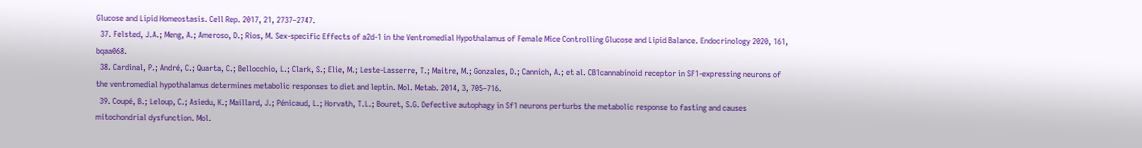Glucose and Lipid Homeostasis. Cell Rep. 2017, 21, 2737–2747.
  37. Felsted, J.A.; Meng, A.; Ameroso, D.; Rios, M. Sex-specific Effects of a2d-1 in the Ventromedial Hypothalamus of Female Mice Controlling Glucose and Lipid Balance. Endocrinology 2020, 161, bqaa068.
  38. Cardinal, P.; André, C.; Quarta, C.; Bellocchio, L.; Clark, S.; Elie, M.; Leste-Lasserre, T.; Maitre, M.; Gonzales, D.; Cannich, A.; et al. CB1cannabinoid receptor in SF1-expressing neurons of the ventromedial hypothalamus determines metabolic responses to diet and leptin. Mol. Metab. 2014, 3, 705–716.
  39. Coupé, B.; Leloup, C.; Asiedu, K.; Maillard, J.; Pénicaud, L.; Horvath, T.L.; Bouret, S.G. Defective autophagy in Sf1 neurons perturbs the metabolic response to fasting and causes mitochondrial dysfunction. Mol.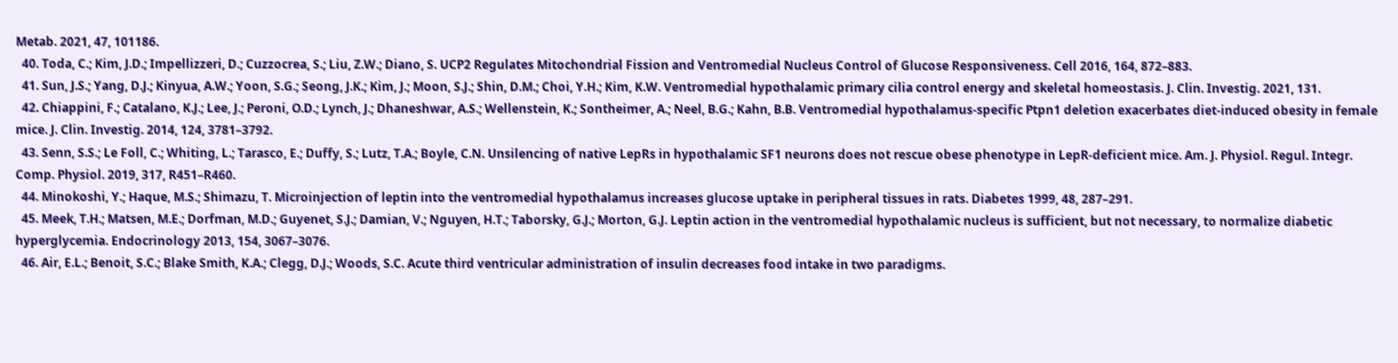Metab. 2021, 47, 101186.
  40. Toda, C.; Kim, J.D.; Impellizzeri, D.; Cuzzocrea, S.; Liu, Z.W.; Diano, S. UCP2 Regulates Mitochondrial Fission and Ventromedial Nucleus Control of Glucose Responsiveness. Cell 2016, 164, 872–883.
  41. Sun, J.S.; Yang, D.J.; Kinyua, A.W.; Yoon, S.G.; Seong, J.K.; Kim, J.; Moon, S.J.; Shin, D.M.; Choi, Y.H.; Kim, K.W. Ventromedial hypothalamic primary cilia control energy and skeletal homeostasis. J. Clin. Investig. 2021, 131.
  42. Chiappini, F.; Catalano, K.J.; Lee, J.; Peroni, O.D.; Lynch, J.; Dhaneshwar, A.S.; Wellenstein, K.; Sontheimer, A.; Neel, B.G.; Kahn, B.B. Ventromedial hypothalamus-specific Ptpn1 deletion exacerbates diet-induced obesity in female mice. J. Clin. Investig. 2014, 124, 3781–3792.
  43. Senn, S.S.; Le Foll, C.; Whiting, L.; Tarasco, E.; Duffy, S.; Lutz, T.A.; Boyle, C.N. Unsilencing of native LepRs in hypothalamic SF1 neurons does not rescue obese phenotype in LepR-deficient mice. Am. J. Physiol. Regul. Integr. Comp. Physiol. 2019, 317, R451–R460.
  44. Minokoshi, Y.; Haque, M.S.; Shimazu, T. Microinjection of leptin into the ventromedial hypothalamus increases glucose uptake in peripheral tissues in rats. Diabetes 1999, 48, 287–291.
  45. Meek, T.H.; Matsen, M.E.; Dorfman, M.D.; Guyenet, S.J.; Damian, V.; Nguyen, H.T.; Taborsky, G.J.; Morton, G.J. Leptin action in the ventromedial hypothalamic nucleus is sufficient, but not necessary, to normalize diabetic hyperglycemia. Endocrinology 2013, 154, 3067–3076.
  46. Air, E.L.; Benoit, S.C.; Blake Smith, K.A.; Clegg, D.J.; Woods, S.C. Acute third ventricular administration of insulin decreases food intake in two paradigms.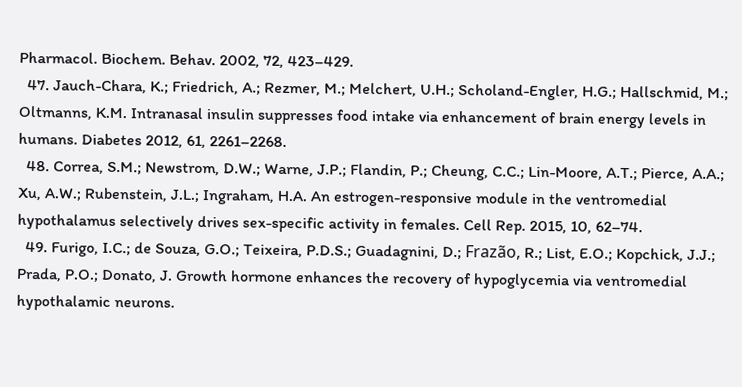Pharmacol. Biochem. Behav. 2002, 72, 423–429.
  47. Jauch-Chara, K.; Friedrich, A.; Rezmer, M.; Melchert, U.H.; Scholand-Engler, H.G.; Hallschmid, M.; Oltmanns, K.M. Intranasal insulin suppresses food intake via enhancement of brain energy levels in humans. Diabetes 2012, 61, 2261–2268.
  48. Correa, S.M.; Newstrom, D.W.; Warne, J.P.; Flandin, P.; Cheung, C.C.; Lin-Moore, A.T.; Pierce, A.A.; Xu, A.W.; Rubenstein, J.L.; Ingraham, H.A. An estrogen-responsive module in the ventromedial hypothalamus selectively drives sex-specific activity in females. Cell Rep. 2015, 10, 62–74.
  49. Furigo, I.C.; de Souza, G.O.; Teixeira, P.D.S.; Guadagnini, D.; Frazão, R.; List, E.O.; Kopchick, J.J.; Prada, P.O.; Donato, J. Growth hormone enhances the recovery of hypoglycemia via ventromedial hypothalamic neurons.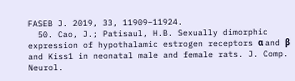FASEB J. 2019, 33, 11909–11924.
  50. Cao, J.; Patisaul, H.B. Sexually dimorphic expression of hypothalamic estrogen receptors α and β and Kiss1 in neonatal male and female rats. J. Comp. Neurol.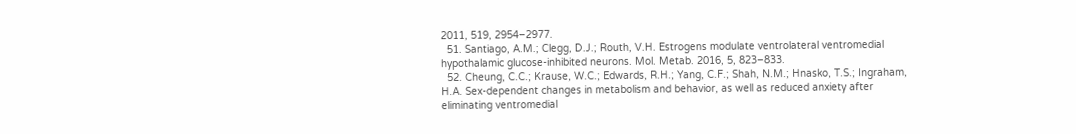2011, 519, 2954–2977.
  51. Santiago, A.M.; Clegg, D.J.; Routh, V.H. Estrogens modulate ventrolateral ventromedial hypothalamic glucose-inhibited neurons. Mol. Metab. 2016, 5, 823–833.
  52. Cheung, C.C.; Krause, W.C.; Edwards, R.H.; Yang, C.F.; Shah, N.M.; Hnasko, T.S.; Ingraham, H.A. Sex-dependent changes in metabolism and behavior, as well as reduced anxiety after eliminating ventromedial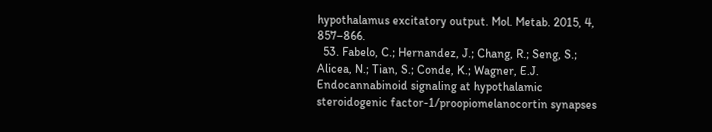hypothalamus excitatory output. Mol. Metab. 2015, 4, 857–866.
  53. Fabelo, C.; Hernandez, J.; Chang, R.; Seng, S.; Alicea, N.; Tian, S.; Conde, K.; Wagner, E.J. Endocannabinoid signaling at hypothalamic steroidogenic factor-1/proopiomelanocortin synapses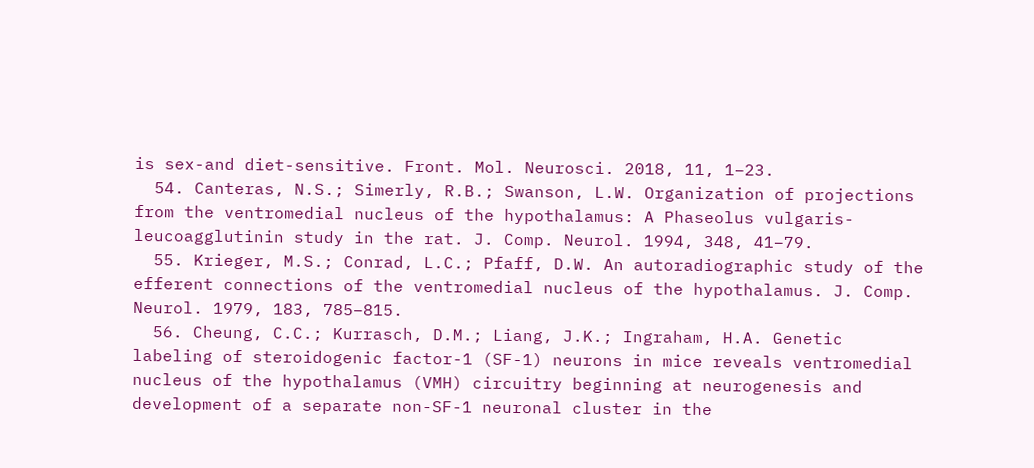is sex-and diet-sensitive. Front. Mol. Neurosci. 2018, 11, 1–23.
  54. Canteras, N.S.; Simerly, R.B.; Swanson, L.W. Organization of projections from the ventromedial nucleus of the hypothalamus: A Phaseolus vulgaris-leucoagglutinin study in the rat. J. Comp. Neurol. 1994, 348, 41–79.
  55. Krieger, M.S.; Conrad, L.C.; Pfaff, D.W. An autoradiographic study of the efferent connections of the ventromedial nucleus of the hypothalamus. J. Comp. Neurol. 1979, 183, 785–815.
  56. Cheung, C.C.; Kurrasch, D.M.; Liang, J.K.; Ingraham, H.A. Genetic labeling of steroidogenic factor-1 (SF-1) neurons in mice reveals ventromedial nucleus of the hypothalamus (VMH) circuitry beginning at neurogenesis and development of a separate non-SF-1 neuronal cluster in the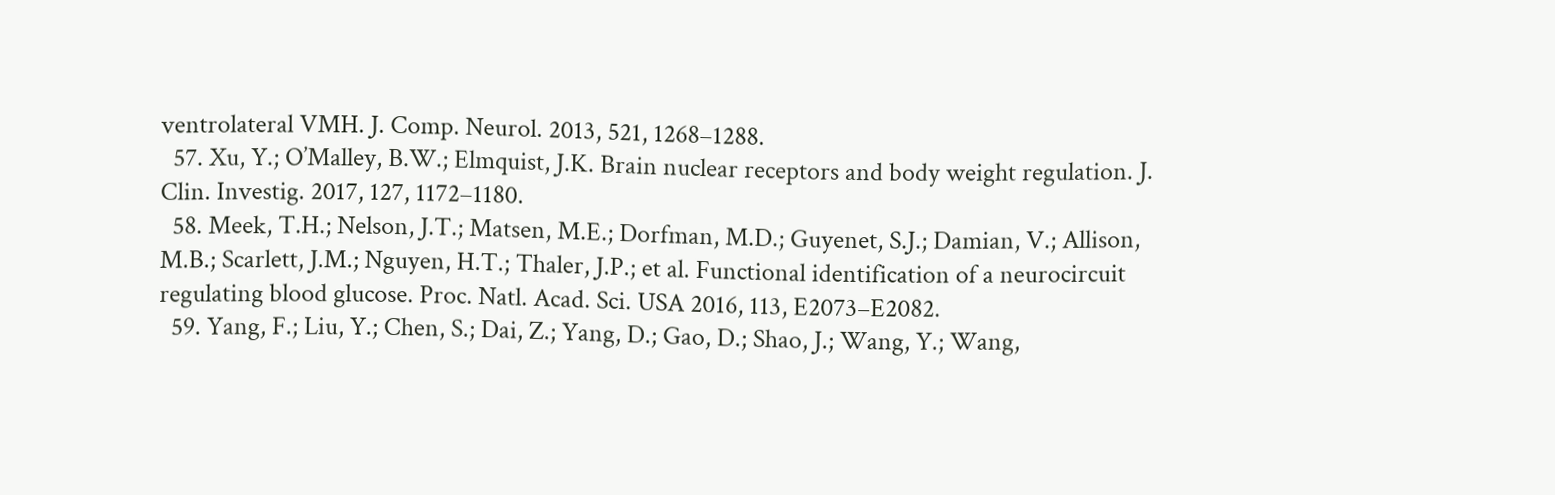ventrolateral VMH. J. Comp. Neurol. 2013, 521, 1268–1288.
  57. Xu, Y.; O’Malley, B.W.; Elmquist, J.K. Brain nuclear receptors and body weight regulation. J. Clin. Investig. 2017, 127, 1172–1180.
  58. Meek, T.H.; Nelson, J.T.; Matsen, M.E.; Dorfman, M.D.; Guyenet, S.J.; Damian, V.; Allison, M.B.; Scarlett, J.M.; Nguyen, H.T.; Thaler, J.P.; et al. Functional identification of a neurocircuit regulating blood glucose. Proc. Natl. Acad. Sci. USA 2016, 113, E2073–E2082.
  59. Yang, F.; Liu, Y.; Chen, S.; Dai, Z.; Yang, D.; Gao, D.; Shao, J.; Wang, Y.; Wang,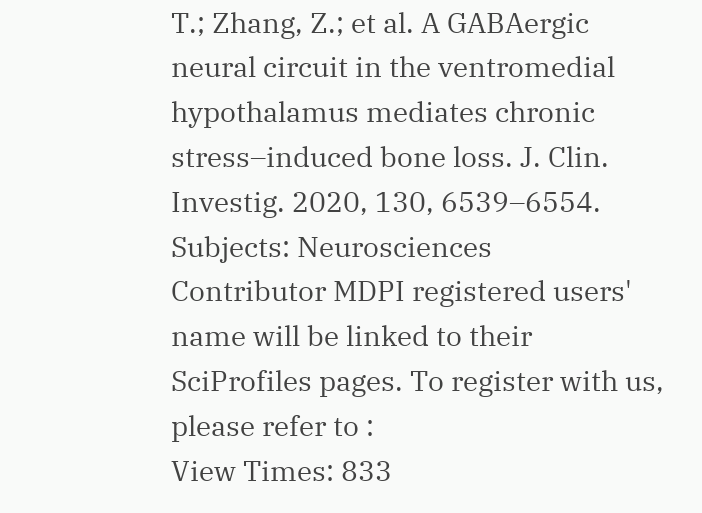T.; Zhang, Z.; et al. A GABAergic neural circuit in the ventromedial hypothalamus mediates chronic stress–induced bone loss. J. Clin. Investig. 2020, 130, 6539–6554.
Subjects: Neurosciences
Contributor MDPI registered users' name will be linked to their SciProfiles pages. To register with us, please refer to :
View Times: 833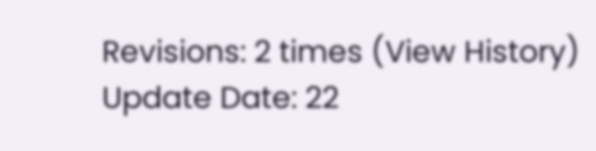Revisions: 2 times (View History)
Update Date: 22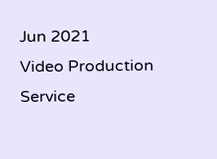Jun 2021
Video Production Service